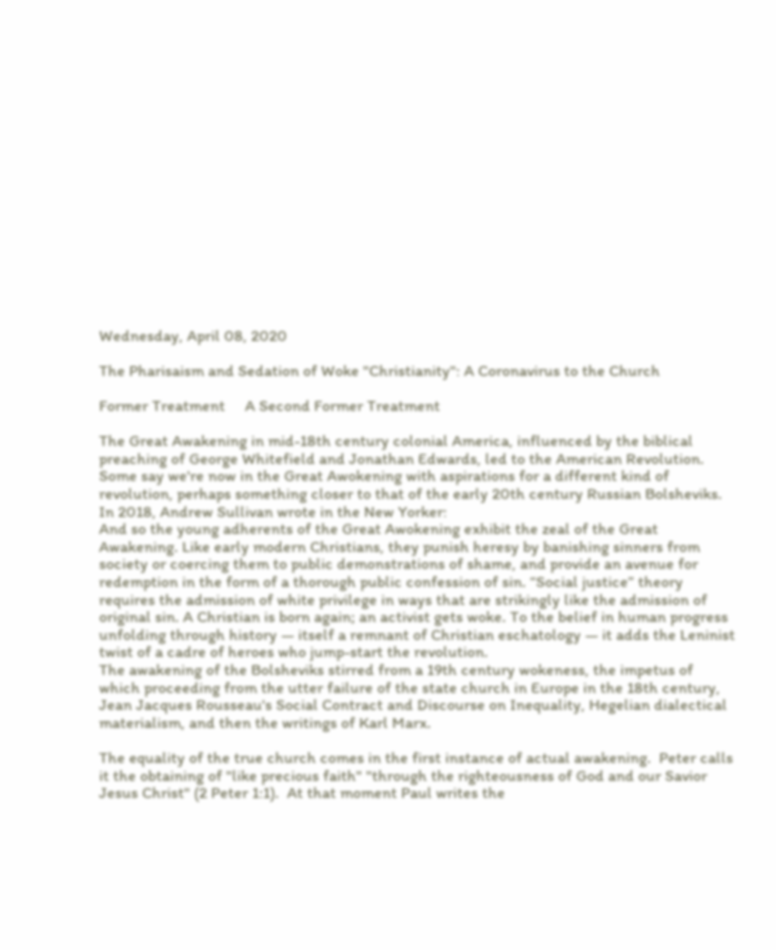Wednesday, April 08, 2020

The Pharisaism and Sedation of Woke "Christianity": A Coronavirus to the Church

Former Treatment     A Second Former Treatment

The Great Awakening in mid-18th century colonial America, influenced by the biblical preaching of George Whitefield and Jonathan Edwards, led to the American Revolution.  Some say we're now in the Great Awokening with aspirations for a different kind of revolution, perhaps something closer to that of the early 20th century Russian Bolsheviks. In 2018, Andrew Sullivan wrote in the New Yorker:
And so the young adherents of the Great Awokening exhibit the zeal of the Great Awakening. Like early modern Christians, they punish heresy by banishing sinners from society or coercing them to public demonstrations of shame, and provide an avenue for redemption in the form of a thorough public confession of sin. “Social justice” theory requires the admission of white privilege in ways that are strikingly like the admission of original sin. A Christian is born again; an activist gets woke. To the belief in human progress unfolding through history — itself a remnant of Christian eschatology — it adds the Leninist twist of a cadre of heroes who jump-start the revolution.
The awakening of the Bolsheviks stirred from a 19th century wokeness, the impetus of which proceeding from the utter failure of the state church in Europe in the 18th century, Jean Jacques Rousseau's Social Contract and Discourse on Inequality, Hegelian dialectical materialism, and then the writings of Karl Marx.

The equality of the true church comes in the first instance of actual awakening.  Peter calls it the obtaining of "like precious faith" "through the righteousness of God and our Savior Jesus Christ" (2 Peter 1:1).  At that moment Paul writes the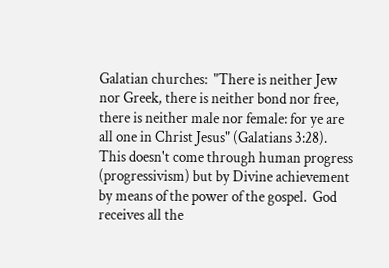Galatian churches:  "There is neither Jew nor Greek, there is neither bond nor free, there is neither male nor female: for ye are all one in Christ Jesus" (Galatians 3:28).  This doesn't come through human progress (progressivism) but by Divine achievement by means of the power of the gospel.  God receives all the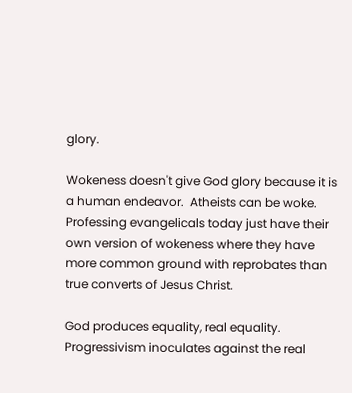glory.

Wokeness doesn't give God glory because it is a human endeavor.  Atheists can be woke.  Professing evangelicals today just have their own version of wokeness where they have more common ground with reprobates than true converts of Jesus Christ.

God produces equality, real equality.  Progressivism inoculates against the real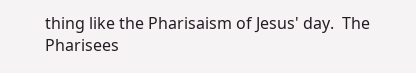thing like the Pharisaism of Jesus' day.  The Pharisees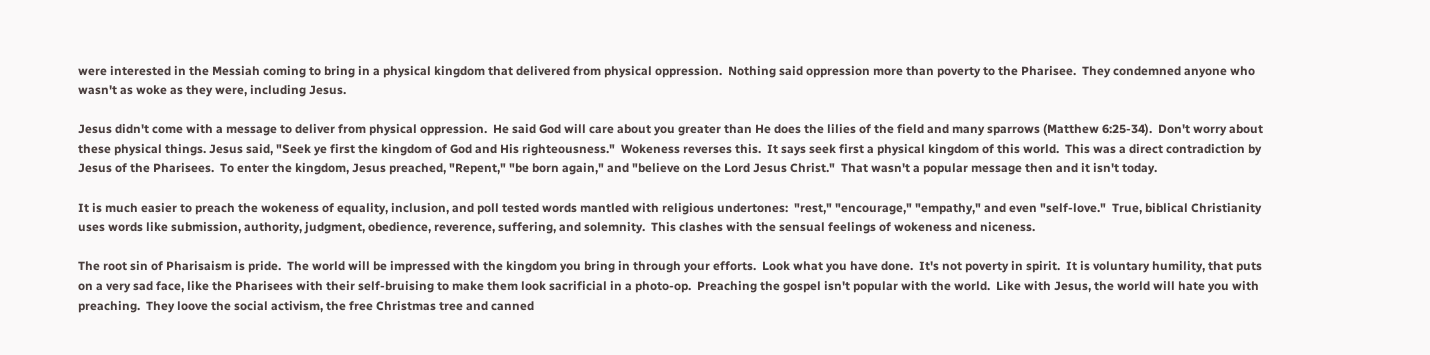were interested in the Messiah coming to bring in a physical kingdom that delivered from physical oppression.  Nothing said oppression more than poverty to the Pharisee.  They condemned anyone who wasn't as woke as they were, including Jesus.

Jesus didn't come with a message to deliver from physical oppression.  He said God will care about you greater than He does the lilies of the field and many sparrows (Matthew 6:25-34).  Don't worry about these physical things. Jesus said, "Seek ye first the kingdom of God and His righteousness."  Wokeness reverses this.  It says seek first a physical kingdom of this world.  This was a direct contradiction by Jesus of the Pharisees.  To enter the kingdom, Jesus preached, "Repent," "be born again," and "believe on the Lord Jesus Christ."  That wasn't a popular message then and it isn't today.

It is much easier to preach the wokeness of equality, inclusion, and poll tested words mantled with religious undertones:  "rest," "encourage," "empathy," and even "self-love."  True, biblical Christianity uses words like submission, authority, judgment, obedience, reverence, suffering, and solemnity.  This clashes with the sensual feelings of wokeness and niceness.

The root sin of Pharisaism is pride.  The world will be impressed with the kingdom you bring in through your efforts.  Look what you have done.  It's not poverty in spirit.  It is voluntary humility, that puts on a very sad face, like the Pharisees with their self-bruising to make them look sacrificial in a photo-op.  Preaching the gospel isn't popular with the world.  Like with Jesus, the world will hate you with preaching.  They loove the social activism, the free Christmas tree and canned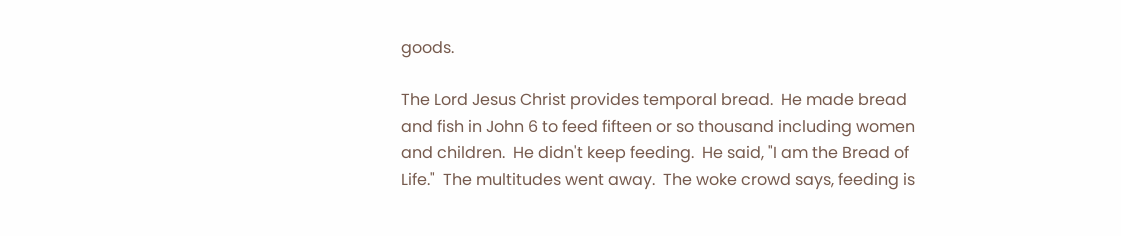goods.

The Lord Jesus Christ provides temporal bread.  He made bread and fish in John 6 to feed fifteen or so thousand including women and children.  He didn't keep feeding.  He said, "I am the Bread of Life."  The multitudes went away.  The woke crowd says, feeding is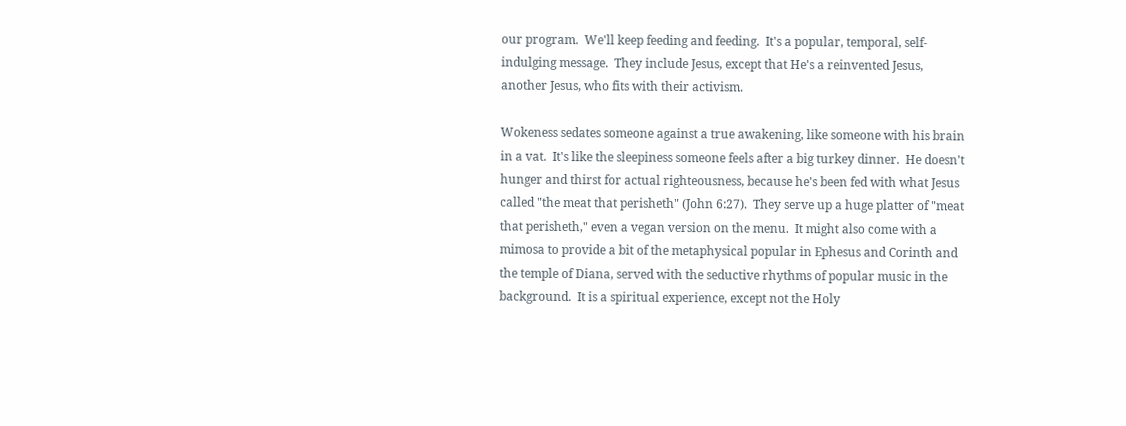our program.  We'll keep feeding and feeding.  It's a popular, temporal, self-indulging message.  They include Jesus, except that He's a reinvented Jesus, another Jesus, who fits with their activism.

Wokeness sedates someone against a true awakening, like someone with his brain in a vat.  It's like the sleepiness someone feels after a big turkey dinner.  He doesn't hunger and thirst for actual righteousness, because he's been fed with what Jesus called "the meat that perisheth" (John 6:27).  They serve up a huge platter of "meat that perisheth," even a vegan version on the menu.  It might also come with a mimosa to provide a bit of the metaphysical popular in Ephesus and Corinth and the temple of Diana, served with the seductive rhythms of popular music in the background.  It is a spiritual experience, except not the Holy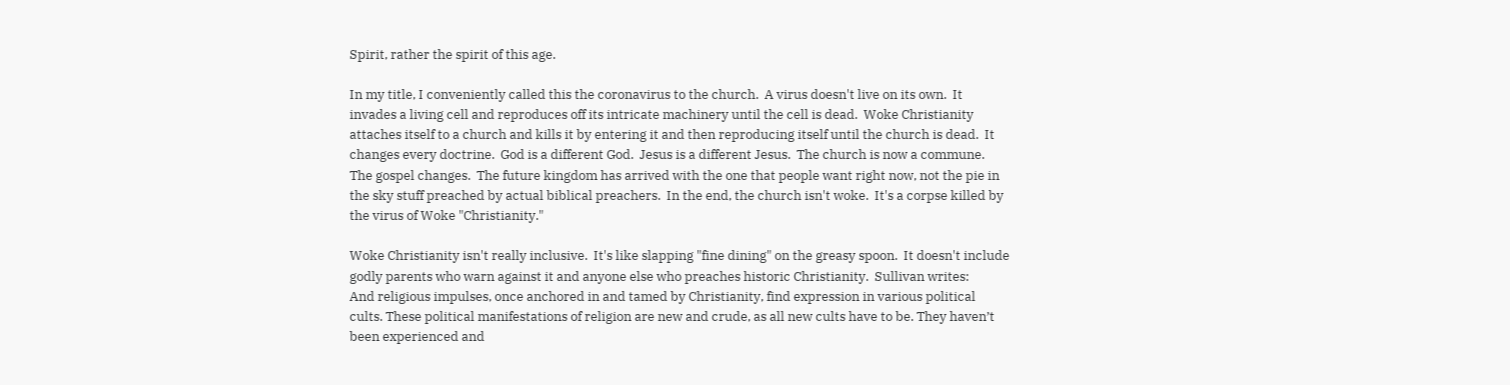Spirit, rather the spirit of this age.

In my title, I conveniently called this the coronavirus to the church.  A virus doesn't live on its own.  It invades a living cell and reproduces off its intricate machinery until the cell is dead.  Woke Christianity attaches itself to a church and kills it by entering it and then reproducing itself until the church is dead.  It changes every doctrine.  God is a different God.  Jesus is a different Jesus.  The church is now a commune.  The gospel changes.  The future kingdom has arrived with the one that people want right now, not the pie in the sky stuff preached by actual biblical preachers.  In the end, the church isn't woke.  It's a corpse killed by the virus of Woke "Christianity."

Woke Christianity isn't really inclusive.  It's like slapping "fine dining" on the greasy spoon.  It doesn't include godly parents who warn against it and anyone else who preaches historic Christianity.  Sullivan writes:
And religious impulses, once anchored in and tamed by Christianity, find expression in various political cults. These political manifestations of religion are new and crude, as all new cults have to be. They haven’t been experienced and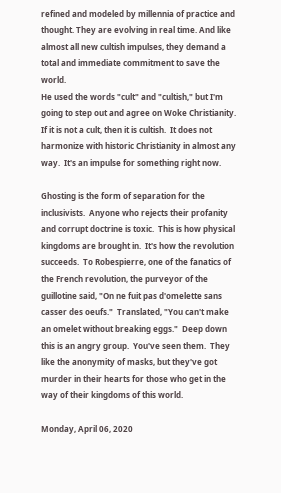refined and modeled by millennia of practice and thought. They are evolving in real time. And like almost all new cultish impulses, they demand a total and immediate commitment to save the world.
He used the words "cult" and "cultish," but I'm going to step out and agree on Woke Christianity.  If it is not a cult, then it is cultish.  It does not harmonize with historic Christianity in almost any way.  It's an impulse for something right now.

Ghosting is the form of separation for the inclusivists.  Anyone who rejects their profanity and corrupt doctrine is toxic.  This is how physical kingdoms are brought in.  It's how the revolution succeeds.  To Robespierre, one of the fanatics of the French revolution, the purveyor of the guillotine said, "On ne fuit pas d'omelette sans casser des oeufs."  Translated, "You can't make an omelet without breaking eggs."  Deep down this is an angry group.  You've seen them.  They like the anonymity of masks, but they've got murder in their hearts for those who get in the way of their kingdoms of this world.

Monday, April 06, 2020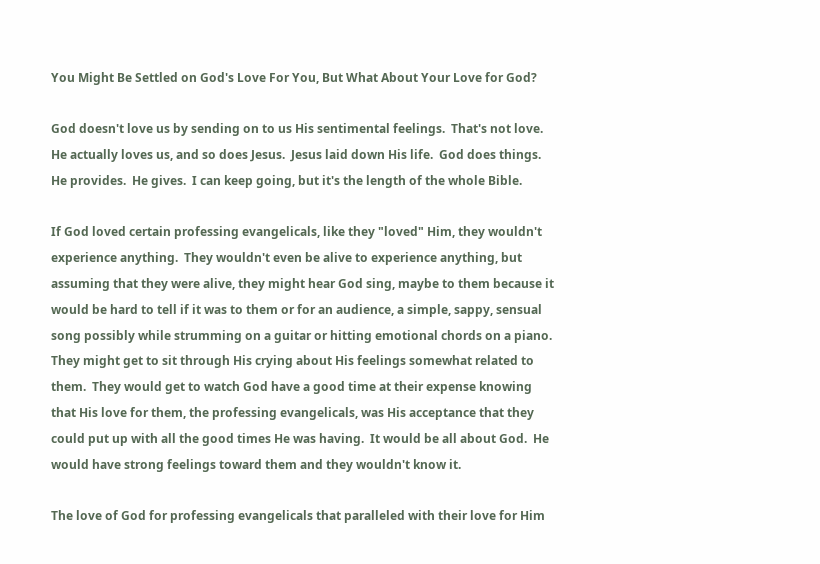You Might Be Settled on God's Love For You, But What About Your Love for God?

God doesn't love us by sending on to us His sentimental feelings.  That's not love.  He actually loves us, and so does Jesus.  Jesus laid down His life.  God does things.  He provides.  He gives.  I can keep going, but it's the length of the whole Bible.

If God loved certain professing evangelicals, like they "loved" Him, they wouldn't experience anything.  They wouldn't even be alive to experience anything, but assuming that they were alive, they might hear God sing, maybe to them because it would be hard to tell if it was to them or for an audience, a simple, sappy, sensual song possibly while strumming on a guitar or hitting emotional chords on a piano.  They might get to sit through His crying about His feelings somewhat related to them.  They would get to watch God have a good time at their expense knowing that His love for them, the professing evangelicals, was His acceptance that they could put up with all the good times He was having.  It would be all about God.  He would have strong feelings toward them and they wouldn't know it.

The love of God for professing evangelicals that paralleled with their love for Him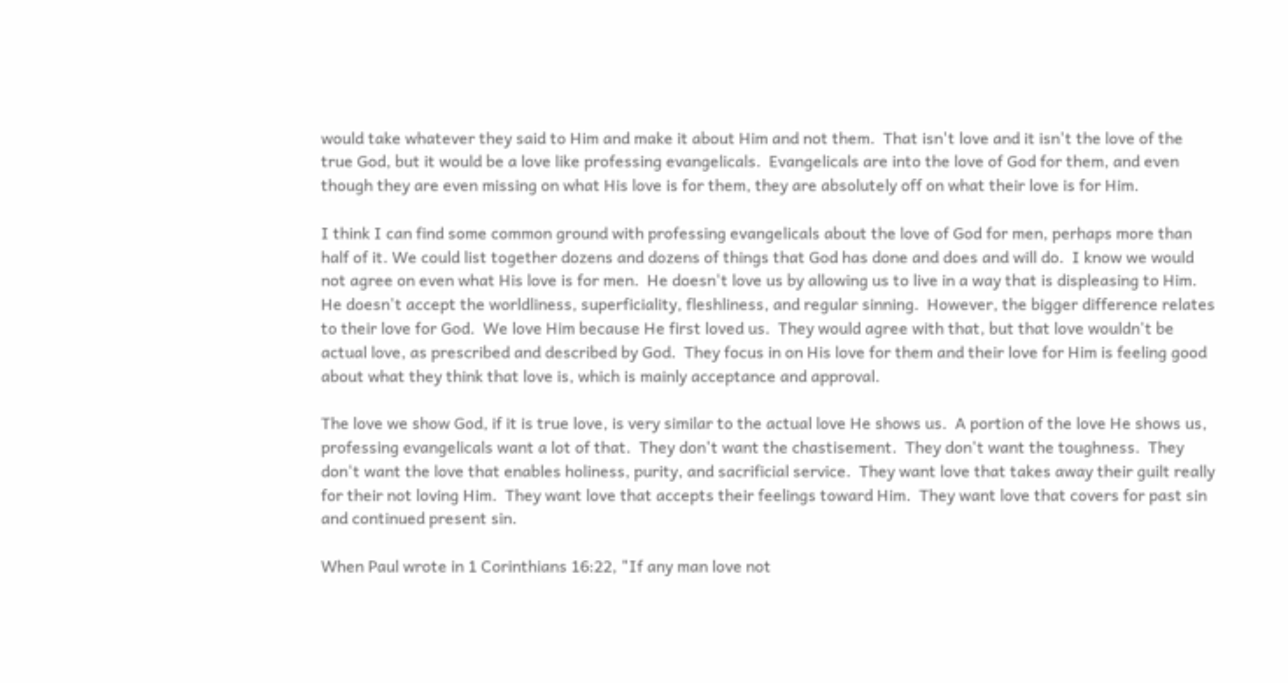would take whatever they said to Him and make it about Him and not them.  That isn't love and it isn't the love of the true God, but it would be a love like professing evangelicals.  Evangelicals are into the love of God for them, and even though they are even missing on what His love is for them, they are absolutely off on what their love is for Him.

I think I can find some common ground with professing evangelicals about the love of God for men, perhaps more than half of it. We could list together dozens and dozens of things that God has done and does and will do.  I know we would not agree on even what His love is for men.  He doesn't love us by allowing us to live in a way that is displeasing to Him.  He doesn't accept the worldliness, superficiality, fleshliness, and regular sinning.  However, the bigger difference relates to their love for God.  We love Him because He first loved us.  They would agree with that, but that love wouldn't be actual love, as prescribed and described by God.  They focus in on His love for them and their love for Him is feeling good about what they think that love is, which is mainly acceptance and approval.

The love we show God, if it is true love, is very similar to the actual love He shows us.  A portion of the love He shows us, professing evangelicals want a lot of that.  They don't want the chastisement.  They don't want the toughness.  They don't want the love that enables holiness, purity, and sacrificial service.  They want love that takes away their guilt really for their not loving Him.  They want love that accepts their feelings toward Him.  They want love that covers for past sin and continued present sin.

When Paul wrote in 1 Corinthians 16:22, "If any man love not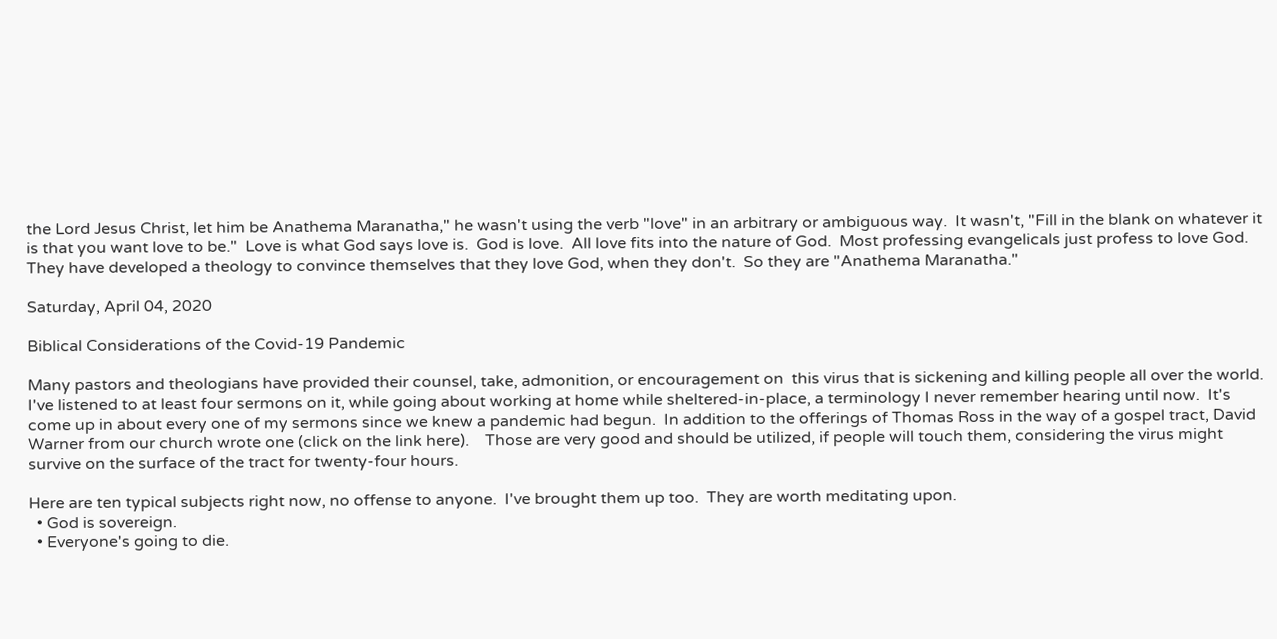the Lord Jesus Christ, let him be Anathema Maranatha," he wasn't using the verb "love" in an arbitrary or ambiguous way.  It wasn't, "Fill in the blank on whatever it is that you want love to be."  Love is what God says love is.  God is love.  All love fits into the nature of God.  Most professing evangelicals just profess to love God.  They have developed a theology to convince themselves that they love God, when they don't.  So they are "Anathema Maranatha."

Saturday, April 04, 2020

Biblical Considerations of the Covid-19 Pandemic

Many pastors and theologians have provided their counsel, take, admonition, or encouragement on  this virus that is sickening and killing people all over the world.  I've listened to at least four sermons on it, while going about working at home while sheltered-in-place, a terminology I never remember hearing until now.  It's come up in about every one of my sermons since we knew a pandemic had begun.  In addition to the offerings of Thomas Ross in the way of a gospel tract, David Warner from our church wrote one (click on the link here).    Those are very good and should be utilized, if people will touch them, considering the virus might survive on the surface of the tract for twenty-four hours.

Here are ten typical subjects right now, no offense to anyone.  I've brought them up too.  They are worth meditating upon.
  • God is sovereign.
  • Everyone's going to die.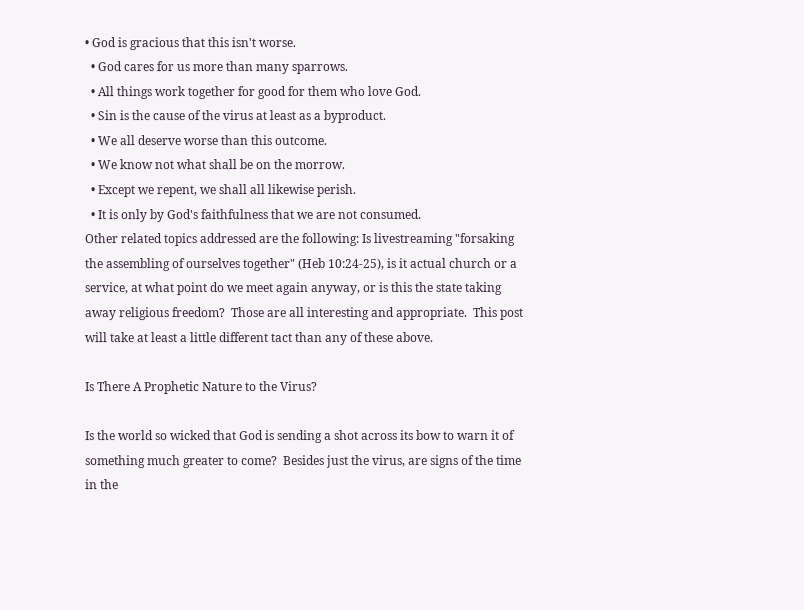• God is gracious that this isn't worse.
  • God cares for us more than many sparrows.
  • All things work together for good for them who love God.
  • Sin is the cause of the virus at least as a byproduct.
  • We all deserve worse than this outcome.
  • We know not what shall be on the morrow.
  • Except we repent, we shall all likewise perish.
  • It is only by God's faithfulness that we are not consumed.
Other related topics addressed are the following: Is livestreaming "forsaking the assembling of ourselves together" (Heb 10:24-25), is it actual church or a service, at what point do we meet again anyway, or is this the state taking away religious freedom?  Those are all interesting and appropriate.  This post will take at least a little different tact than any of these above.

Is There A Prophetic Nature to the Virus?

Is the world so wicked that God is sending a shot across its bow to warn it of something much greater to come?  Besides just the virus, are signs of the time in the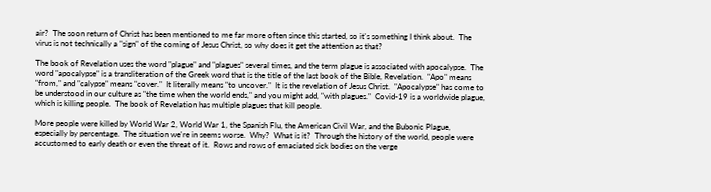air?  The soon return of Christ has been mentioned to me far more often since this started, so it's something I think about.  The virus is not technically a "sign" of the coming of Jesus Christ, so why does it get the attention as that?

The book of Revelation uses the word "plague" and "plagues" several times, and the term plague is associated with apocalypse.  The word "apocalypse" is a transliteration of the Greek word that is the title of the last book of the Bible, Revelation.  "Apo" means "from," and "calypse" means "cover."  It literally means "to uncover."  It is the revelation of Jesus Christ.  "Apocalypse" has come to be understood in our culture as "the time when the world ends," and you might add, "with plagues."  Covid-19 is a worldwide plague, which is killing people.  The book of Revelation has multiple plagues that kill people.

More people were killed by World War 2, World War 1, the Spanish Flu, the American Civil War, and the Bubonic Plague, especially by percentage.  The situation we're in seems worse.  Why?  What is it?  Through the history of the world, people were accustomed to early death or even the threat of it.  Rows and rows of emaciated sick bodies on the verge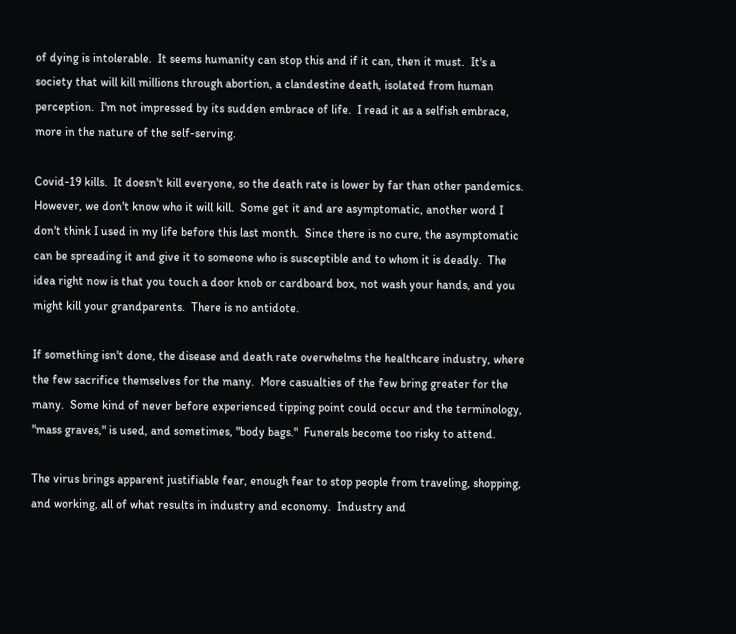of dying is intolerable.  It seems humanity can stop this and if it can, then it must.  It's a society that will kill millions through abortion, a clandestine death, isolated from human perception.  I'm not impressed by its sudden embrace of life.  I read it as a selfish embrace, more in the nature of the self-serving.

Covid-19 kills.  It doesn't kill everyone, so the death rate is lower by far than other pandemics.  However, we don't know who it will kill.  Some get it and are asymptomatic, another word I don't think I used in my life before this last month.  Since there is no cure, the asymptomatic can be spreading it and give it to someone who is susceptible and to whom it is deadly.  The idea right now is that you touch a door knob or cardboard box, not wash your hands, and you might kill your grandparents.  There is no antidote.

If something isn't done, the disease and death rate overwhelms the healthcare industry, where the few sacrifice themselves for the many.  More casualties of the few bring greater for the many.  Some kind of never before experienced tipping point could occur and the terminology, "mass graves," is used, and sometimes, "body bags."  Funerals become too risky to attend.

The virus brings apparent justifiable fear, enough fear to stop people from traveling, shopping, and working, all of what results in industry and economy.  Industry and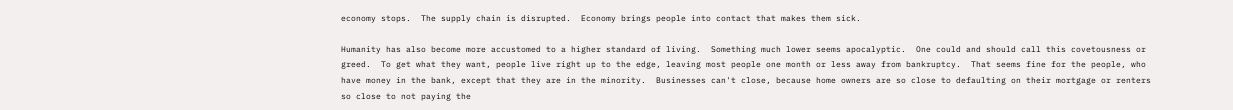economy stops.  The supply chain is disrupted.  Economy brings people into contact that makes them sick.

Humanity has also become more accustomed to a higher standard of living.  Something much lower seems apocalyptic.  One could and should call this covetousness or greed.  To get what they want, people live right up to the edge, leaving most people one month or less away from bankruptcy.  That seems fine for the people, who have money in the bank, except that they are in the minority.  Businesses can't close, because home owners are so close to defaulting on their mortgage or renters so close to not paying the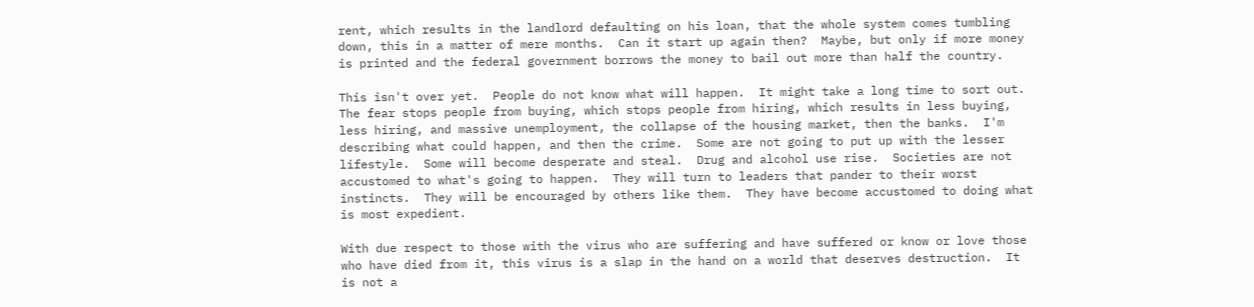rent, which results in the landlord defaulting on his loan, that the whole system comes tumbling down, this in a matter of mere months.  Can it start up again then?  Maybe, but only if more money is printed and the federal government borrows the money to bail out more than half the country.

This isn't over yet.  People do not know what will happen.  It might take a long time to sort out.  The fear stops people from buying, which stops people from hiring, which results in less buying, less hiring, and massive unemployment, the collapse of the housing market, then the banks.  I'm describing what could happen, and then the crime.  Some are not going to put up with the lesser lifestyle.  Some will become desperate and steal.  Drug and alcohol use rise.  Societies are not accustomed to what's going to happen.  They will turn to leaders that pander to their worst instincts.  They will be encouraged by others like them.  They have become accustomed to doing what is most expedient.

With due respect to those with the virus who are suffering and have suffered or know or love those who have died from it, this virus is a slap in the hand on a world that deserves destruction.  It is not a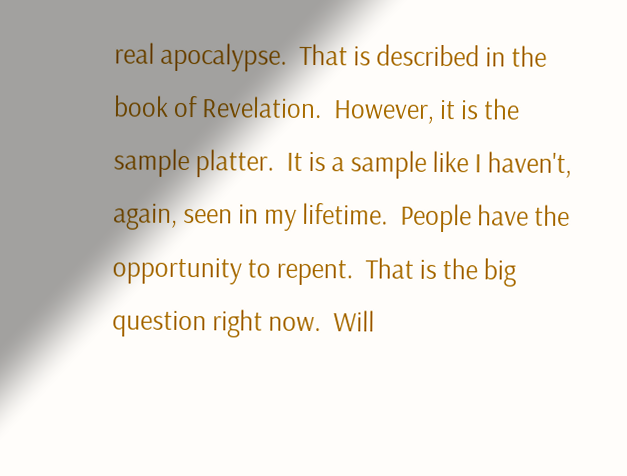real apocalypse.  That is described in the book of Revelation.  However, it is the sample platter.  It is a sample like I haven't, again, seen in my lifetime.  People have the opportunity to repent.  That is the big question right now.  Will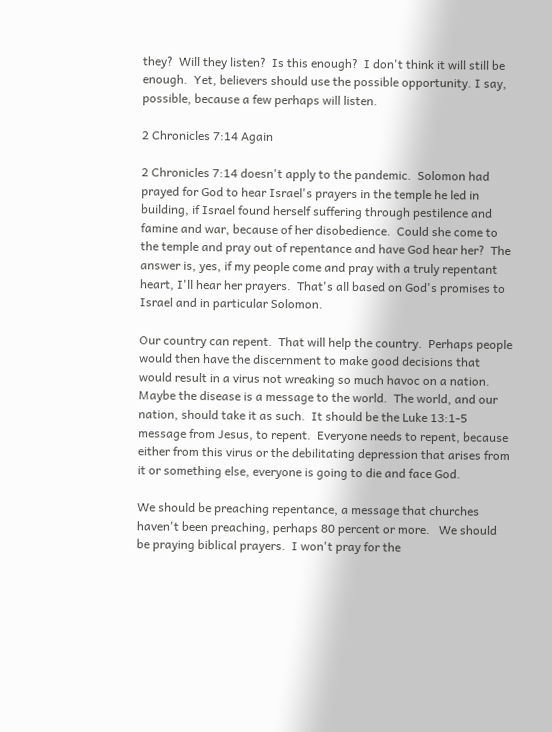they?  Will they listen?  Is this enough?  I don't think it will still be enough.  Yet, believers should use the possible opportunity. I say, possible, because a few perhaps will listen.

2 Chronicles 7:14 Again

2 Chronicles 7:14 doesn't apply to the pandemic.  Solomon had prayed for God to hear Israel's prayers in the temple he led in building, if Israel found herself suffering through pestilence and famine and war, because of her disobedience.  Could she come to the temple and pray out of repentance and have God hear her?  The answer is, yes, if my people come and pray with a truly repentant heart, I'll hear her prayers.  That's all based on God's promises to Israel and in particular Solomon.

Our country can repent.  That will help the country.  Perhaps people would then have the discernment to make good decisions that would result in a virus not wreaking so much havoc on a nation.  Maybe the disease is a message to the world.  The world, and our nation, should take it as such.  It should be the Luke 13:1-5 message from Jesus, to repent.  Everyone needs to repent, because either from this virus or the debilitating depression that arises from it or something else, everyone is going to die and face God.

We should be preaching repentance, a message that churches haven't been preaching, perhaps 80 percent or more.   We should be praying biblical prayers.  I won't pray for the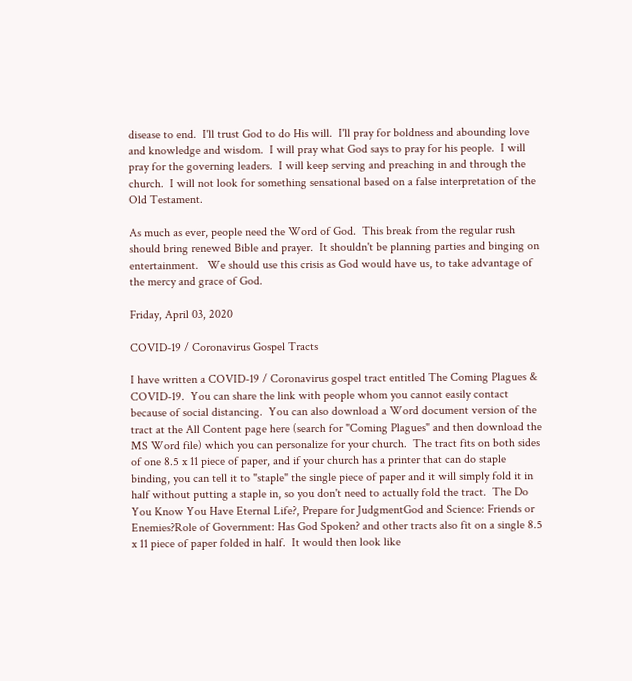disease to end.  I'll trust God to do His will.  I'll pray for boldness and abounding love and knowledge and wisdom.  I will pray what God says to pray for his people.  I will pray for the governing leaders.  I will keep serving and preaching in and through the church.  I will not look for something sensational based on a false interpretation of the Old Testament.

As much as ever, people need the Word of God.  This break from the regular rush should bring renewed Bible and prayer.  It shouldn't be planning parties and binging on entertainment.   We should use this crisis as God would have us, to take advantage of the mercy and grace of God.

Friday, April 03, 2020

COVID-19 / Coronavirus Gospel Tracts

I have written a COVID-19 / Coronavirus gospel tract entitled The Coming Plagues & COVID-19.  You can share the link with people whom you cannot easily contact because of social distancing.  You can also download a Word document version of the tract at the All Content page here (search for "Coming Plagues" and then download the MS Word file) which you can personalize for your church.  The tract fits on both sides of one 8.5 x 11 piece of paper, and if your church has a printer that can do staple binding, you can tell it to "staple" the single piece of paper and it will simply fold it in half without putting a staple in, so you don't need to actually fold the tract.  The Do You Know You Have Eternal Life?, Prepare for JudgmentGod and Science: Friends or Enemies?Role of Government: Has God Spoken? and other tracts also fit on a single 8.5 x 11 piece of paper folded in half.  It would then look like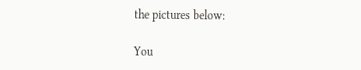the pictures below:

You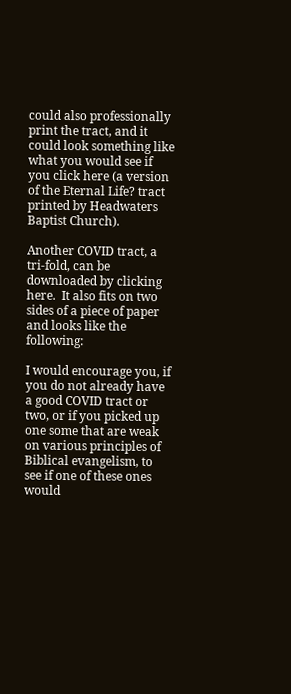could also professionally print the tract, and it could look something like what you would see if you click here (a version of the Eternal Life? tract printed by Headwaters Baptist Church).

Another COVID tract, a tri-fold, can be downloaded by clicking here.  It also fits on two sides of a piece of paper and looks like the following:

I would encourage you, if you do not already have a good COVID tract or two, or if you picked up one some that are weak on various principles of Biblical evangelism, to see if one of these ones would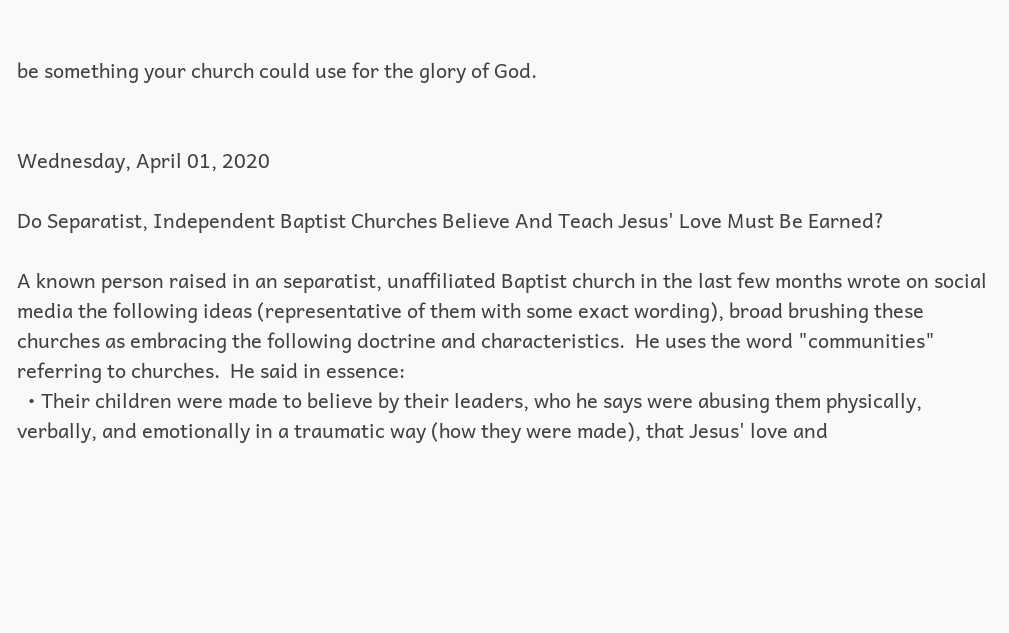be something your church could use for the glory of God.


Wednesday, April 01, 2020

Do Separatist, Independent Baptist Churches Believe And Teach Jesus' Love Must Be Earned?

A known person raised in an separatist, unaffiliated Baptist church in the last few months wrote on social media the following ideas (representative of them with some exact wording), broad brushing these churches as embracing the following doctrine and characteristics.  He uses the word "communities" referring to churches.  He said in essence:
  • Their children were made to believe by their leaders, who he says were abusing them physically, verbally, and emotionally in a traumatic way (how they were made), that Jesus' love and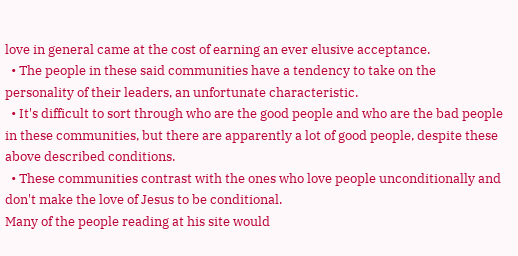love in general came at the cost of earning an ever elusive acceptance.
  • The people in these said communities have a tendency to take on the personality of their leaders, an unfortunate characteristic.
  • It's difficult to sort through who are the good people and who are the bad people in these communities, but there are apparently a lot of good people, despite these above described conditions.
  • These communities contrast with the ones who love people unconditionally and don't make the love of Jesus to be conditional.
Many of the people reading at his site would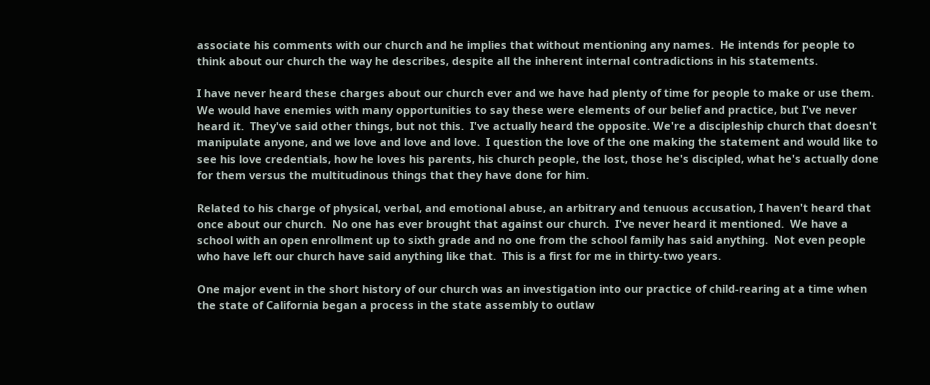associate his comments with our church and he implies that without mentioning any names.  He intends for people to think about our church the way he describes, despite all the inherent internal contradictions in his statements.

I have never heard these charges about our church ever and we have had plenty of time for people to make or use them.  We would have enemies with many opportunities to say these were elements of our belief and practice, but I've never heard it.  They've said other things, but not this.  I've actually heard the opposite. We're a discipleship church that doesn't manipulate anyone, and we love and love and love.  I question the love of the one making the statement and would like to see his love credentials, how he loves his parents, his church people, the lost, those he's discipled, what he's actually done for them versus the multitudinous things that they have done for him.

Related to his charge of physical, verbal, and emotional abuse, an arbitrary and tenuous accusation, I haven't heard that once about our church.  No one has ever brought that against our church.  I've never heard it mentioned.  We have a school with an open enrollment up to sixth grade and no one from the school family has said anything.  Not even people who have left our church have said anything like that.  This is a first for me in thirty-two years.

One major event in the short history of our church was an investigation into our practice of child-rearing at a time when the state of California began a process in the state assembly to outlaw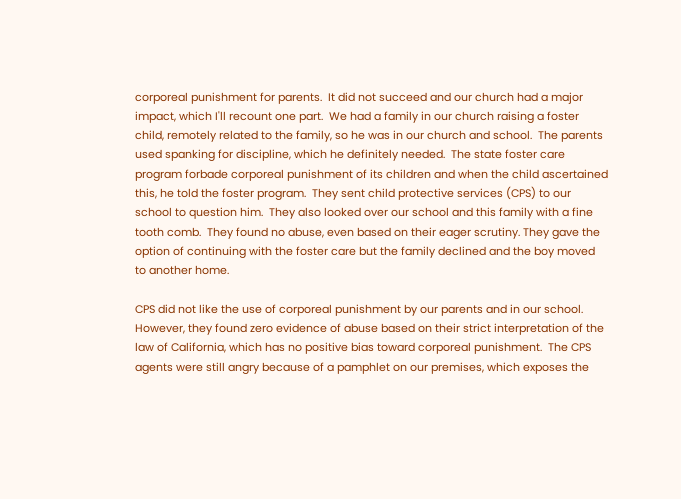corporeal punishment for parents.  It did not succeed and our church had a major impact, which I'll recount one part.  We had a family in our church raising a foster child, remotely related to the family, so he was in our church and school.  The parents used spanking for discipline, which he definitely needed.  The state foster care program forbade corporeal punishment of its children and when the child ascertained this, he told the foster program.  They sent child protective services (CPS) to our school to question him.  They also looked over our school and this family with a fine tooth comb.  They found no abuse, even based on their eager scrutiny. They gave the option of continuing with the foster care but the family declined and the boy moved to another home.

CPS did not like the use of corporeal punishment by our parents and in our school.  However, they found zero evidence of abuse based on their strict interpretation of the law of California, which has no positive bias toward corporeal punishment.  The CPS agents were still angry because of a pamphlet on our premises, which exposes the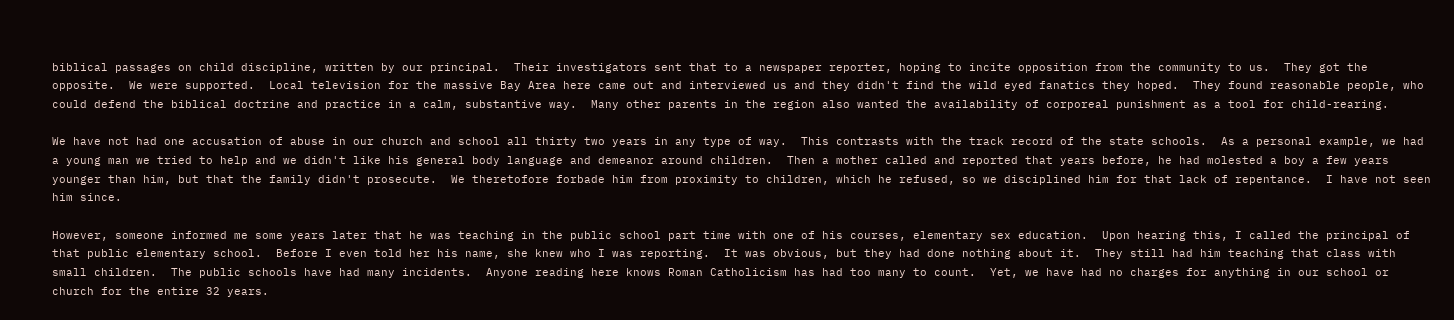biblical passages on child discipline, written by our principal.  Their investigators sent that to a newspaper reporter, hoping to incite opposition from the community to us.  They got the opposite.  We were supported.  Local television for the massive Bay Area here came out and interviewed us and they didn't find the wild eyed fanatics they hoped.  They found reasonable people, who could defend the biblical doctrine and practice in a calm, substantive way.  Many other parents in the region also wanted the availability of corporeal punishment as a tool for child-rearing.

We have not had one accusation of abuse in our church and school all thirty two years in any type of way.  This contrasts with the track record of the state schools.  As a personal example, we had a young man we tried to help and we didn't like his general body language and demeanor around children.  Then a mother called and reported that years before, he had molested a boy a few years younger than him, but that the family didn't prosecute.  We theretofore forbade him from proximity to children, which he refused, so we disciplined him for that lack of repentance.  I have not seen him since.

However, someone informed me some years later that he was teaching in the public school part time with one of his courses, elementary sex education.  Upon hearing this, I called the principal of that public elementary school.  Before I even told her his name, she knew who I was reporting.  It was obvious, but they had done nothing about it.  They still had him teaching that class with small children.  The public schools have had many incidents.  Anyone reading here knows Roman Catholicism has had too many to count.  Yet, we have had no charges for anything in our school or church for the entire 32 years.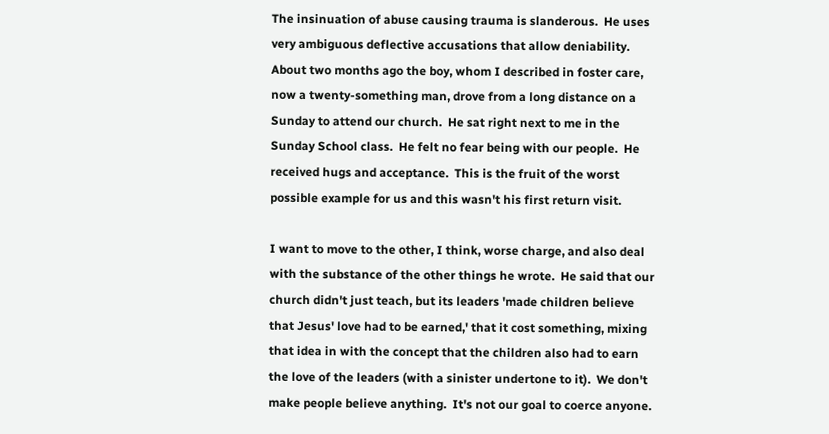The insinuation of abuse causing trauma is slanderous.  He uses very ambiguous deflective accusations that allow deniability.  About two months ago the boy, whom I described in foster care, now a twenty-something man, drove from a long distance on a Sunday to attend our church.  He sat right next to me in the Sunday School class.  He felt no fear being with our people.  He received hugs and acceptance.  This is the fruit of the worst possible example for us and this wasn't his first return visit.

I want to move to the other, I think, worse charge, and also deal with the substance of the other things he wrote.  He said that our church didn't just teach, but its leaders 'made children believe that Jesus' love had to be earned,' that it cost something, mixing that idea in with the concept that the children also had to earn the love of the leaders (with a sinister undertone to it).  We don't make people believe anything.  It's not our goal to coerce anyone.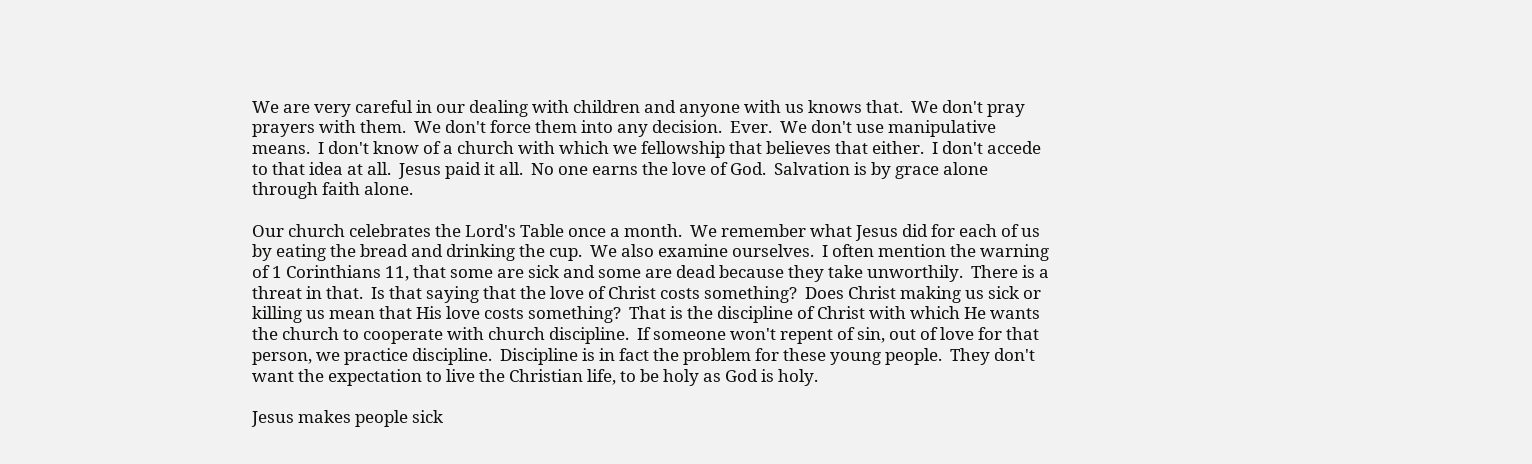We are very careful in our dealing with children and anyone with us knows that.  We don't pray prayers with them.  We don't force them into any decision.  Ever.  We don't use manipulative means.  I don't know of a church with which we fellowship that believes that either.  I don't accede to that idea at all.  Jesus paid it all.  No one earns the love of God.  Salvation is by grace alone through faith alone.

Our church celebrates the Lord's Table once a month.  We remember what Jesus did for each of us by eating the bread and drinking the cup.  We also examine ourselves.  I often mention the warning of 1 Corinthians 11, that some are sick and some are dead because they take unworthily.  There is a threat in that.  Is that saying that the love of Christ costs something?  Does Christ making us sick or killing us mean that His love costs something?  That is the discipline of Christ with which He wants the church to cooperate with church discipline.  If someone won't repent of sin, out of love for that person, we practice discipline.  Discipline is in fact the problem for these young people.  They don't want the expectation to live the Christian life, to be holy as God is holy.

Jesus makes people sick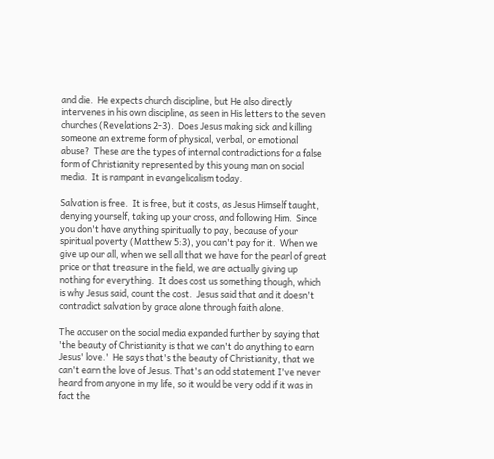and die.  He expects church discipline, but He also directly intervenes in his own discipline, as seen in His letters to the seven churches (Revelations 2-3).  Does Jesus making sick and killing someone an extreme form of physical, verbal, or emotional abuse?  These are the types of internal contradictions for a false form of Christianity represented by this young man on social media.  It is rampant in evangelicalism today.

Salvation is free.  It is free, but it costs, as Jesus Himself taught, denying yourself, taking up your cross, and following Him.  Since you don't have anything spiritually to pay, because of your spiritual poverty (Matthew 5:3), you can't pay for it.  When we give up our all, when we sell all that we have for the pearl of great price or that treasure in the field, we are actually giving up nothing for everything.  It does cost us something though, which is why Jesus said, count the cost.  Jesus said that and it doesn't contradict salvation by grace alone through faith alone.

The accuser on the social media expanded further by saying that 'the beauty of Christianity is that we can't do anything to earn Jesus' love.'  He says that's the beauty of Christianity, that we can't earn the love of Jesus. That's an odd statement I've never heard from anyone in my life, so it would be very odd if it was in fact the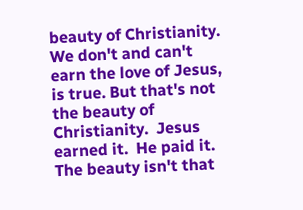beauty of Christianity.  We don't and can't earn the love of Jesus, is true. But that's not the beauty of Christianity.  Jesus earned it.  He paid it.  The beauty isn't that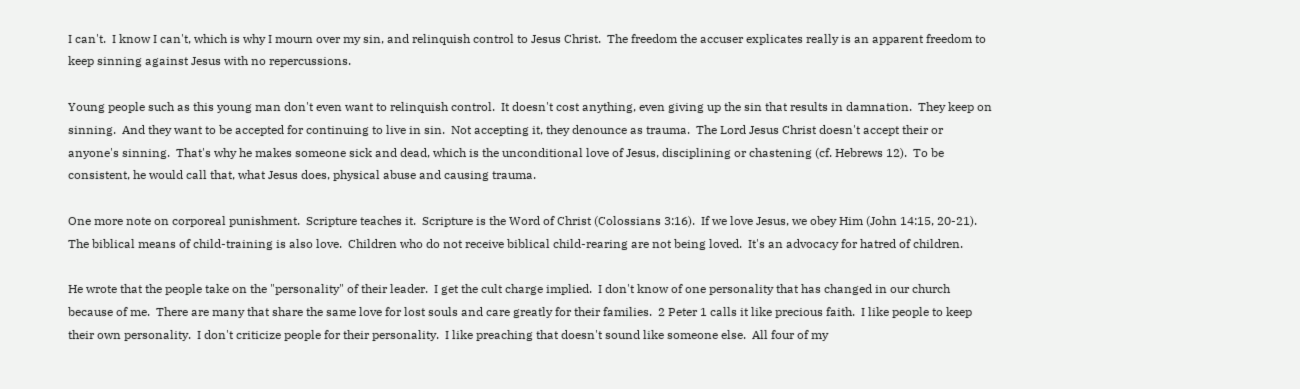I can't.  I know I can't, which is why I mourn over my sin, and relinquish control to Jesus Christ.  The freedom the accuser explicates really is an apparent freedom to keep sinning against Jesus with no repercussions.

Young people such as this young man don't even want to relinquish control.  It doesn't cost anything, even giving up the sin that results in damnation.  They keep on sinning.  And they want to be accepted for continuing to live in sin.  Not accepting it, they denounce as trauma.  The Lord Jesus Christ doesn't accept their or anyone's sinning.  That's why he makes someone sick and dead, which is the unconditional love of Jesus, disciplining or chastening (cf. Hebrews 12).  To be consistent, he would call that, what Jesus does, physical abuse and causing trauma.

One more note on corporeal punishment.  Scripture teaches it.  Scripture is the Word of Christ (Colossians 3:16).  If we love Jesus, we obey Him (John 14:15, 20-21).  The biblical means of child-training is also love.  Children who do not receive biblical child-rearing are not being loved.  It's an advocacy for hatred of children.

He wrote that the people take on the "personality" of their leader.  I get the cult charge implied.  I don't know of one personality that has changed in our church because of me.  There are many that share the same love for lost souls and care greatly for their families.  2 Peter 1 calls it like precious faith.  I like people to keep their own personality.  I don't criticize people for their personality.  I like preaching that doesn't sound like someone else.  All four of my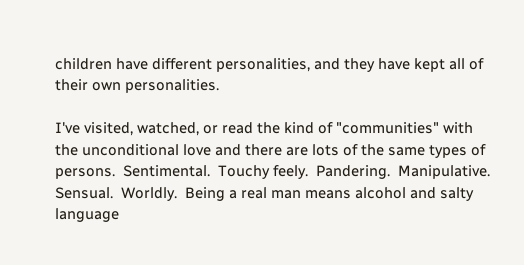children have different personalities, and they have kept all of their own personalities.

I've visited, watched, or read the kind of "communities" with the unconditional love and there are lots of the same types of persons.  Sentimental.  Touchy feely.  Pandering.  Manipulative.  Sensual.  Worldly.  Being a real man means alcohol and salty language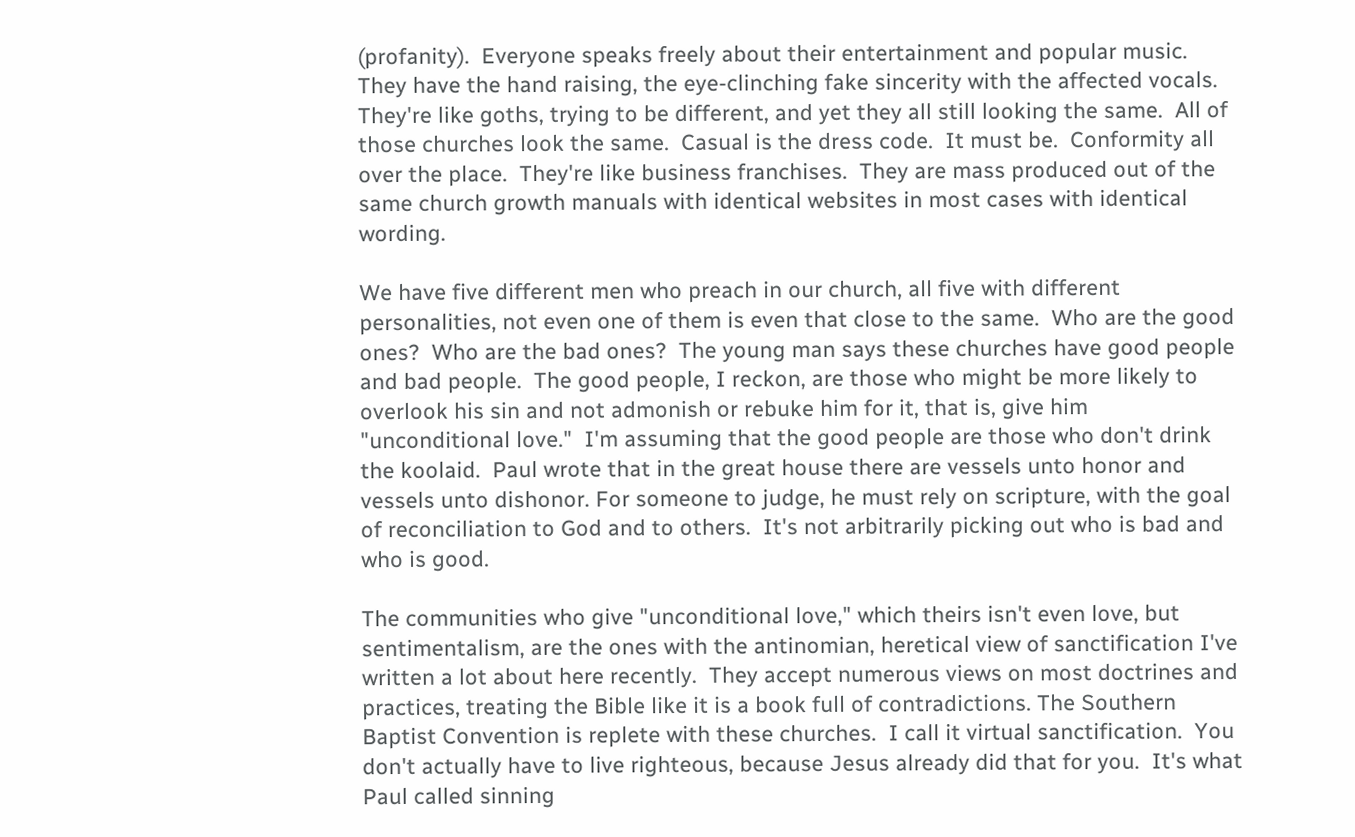(profanity).  Everyone speaks freely about their entertainment and popular music.  They have the hand raising, the eye-clinching fake sincerity with the affected vocals. They're like goths, trying to be different, and yet they all still looking the same.  All of those churches look the same.  Casual is the dress code.  It must be.  Conformity all over the place.  They're like business franchises.  They are mass produced out of the same church growth manuals with identical websites in most cases with identical wording.

We have five different men who preach in our church, all five with different personalities, not even one of them is even that close to the same.  Who are the good ones?  Who are the bad ones?  The young man says these churches have good people and bad people.  The good people, I reckon, are those who might be more likely to overlook his sin and not admonish or rebuke him for it, that is, give him "unconditional love."  I'm assuming that the good people are those who don't drink the koolaid.  Paul wrote that in the great house there are vessels unto honor and vessels unto dishonor. For someone to judge, he must rely on scripture, with the goal of reconciliation to God and to others.  It's not arbitrarily picking out who is bad and who is good.

The communities who give "unconditional love," which theirs isn't even love, but sentimentalism, are the ones with the antinomian, heretical view of sanctification I've written a lot about here recently.  They accept numerous views on most doctrines and practices, treating the Bible like it is a book full of contradictions. The Southern Baptist Convention is replete with these churches.  I call it virtual sanctification.  You don't actually have to live righteous, because Jesus already did that for you.  It's what Paul called sinning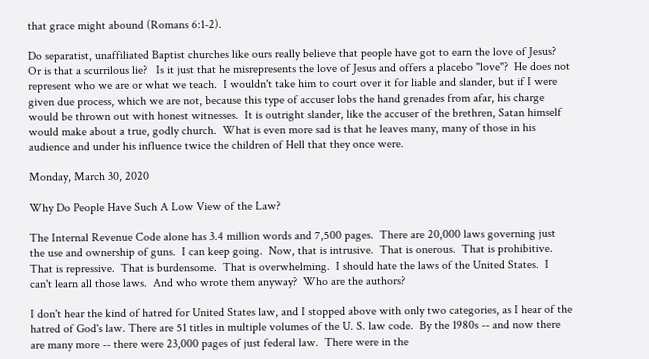that grace might abound (Romans 6:1-2).

Do separatist, unaffiliated Baptist churches like ours really believe that people have got to earn the love of Jesus?  Or is that a scurrilous lie?   Is it just that he misrepresents the love of Jesus and offers a placebo "love"?  He does not represent who we are or what we teach.  I wouldn't take him to court over it for liable and slander, but if I were given due process, which we are not, because this type of accuser lobs the hand grenades from afar, his charge would be thrown out with honest witnesses.  It is outright slander, like the accuser of the brethren, Satan himself would make about a true, godly church.  What is even more sad is that he leaves many, many of those in his audience and under his influence twice the children of Hell that they once were.

Monday, March 30, 2020

Why Do People Have Such A Low View of the Law?

The Internal Revenue Code alone has 3.4 million words and 7,500 pages.  There are 20,000 laws governing just the use and ownership of guns.  I can keep going.  Now, that is intrusive.  That is onerous.  That is prohibitive.  That is repressive.  That is burdensome.  That is overwhelming.  I should hate the laws of the United States.  I can't learn all those laws.  And who wrote them anyway?  Who are the authors?

I don't hear the kind of hatred for United States law, and I stopped above with only two categories, as I hear of the hatred of God's law. There are 51 titles in multiple volumes of the U. S. law code.  By the 1980s -- and now there are many more -- there were 23,000 pages of just federal law.  There were in the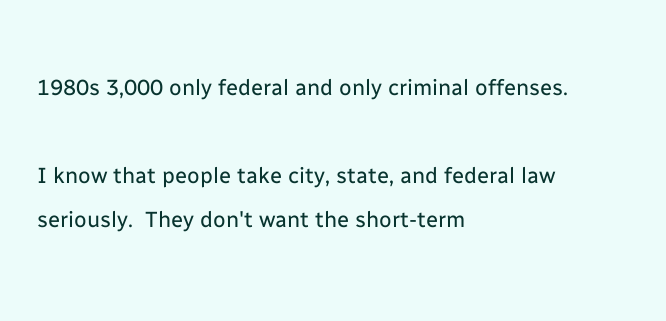1980s 3,000 only federal and only criminal offenses.

I know that people take city, state, and federal law seriously.  They don't want the short-term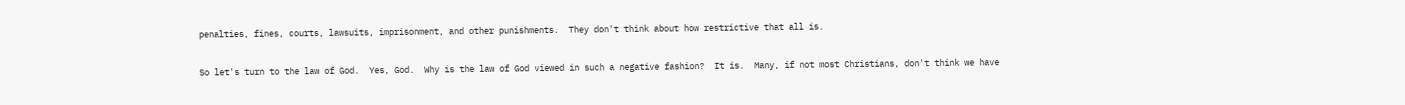penalties, fines, courts, lawsuits, imprisonment, and other punishments.  They don't think about how restrictive that all is.

So let's turn to the law of God.  Yes, God.  Why is the law of God viewed in such a negative fashion?  It is.  Many, if not most Christians, don't think we have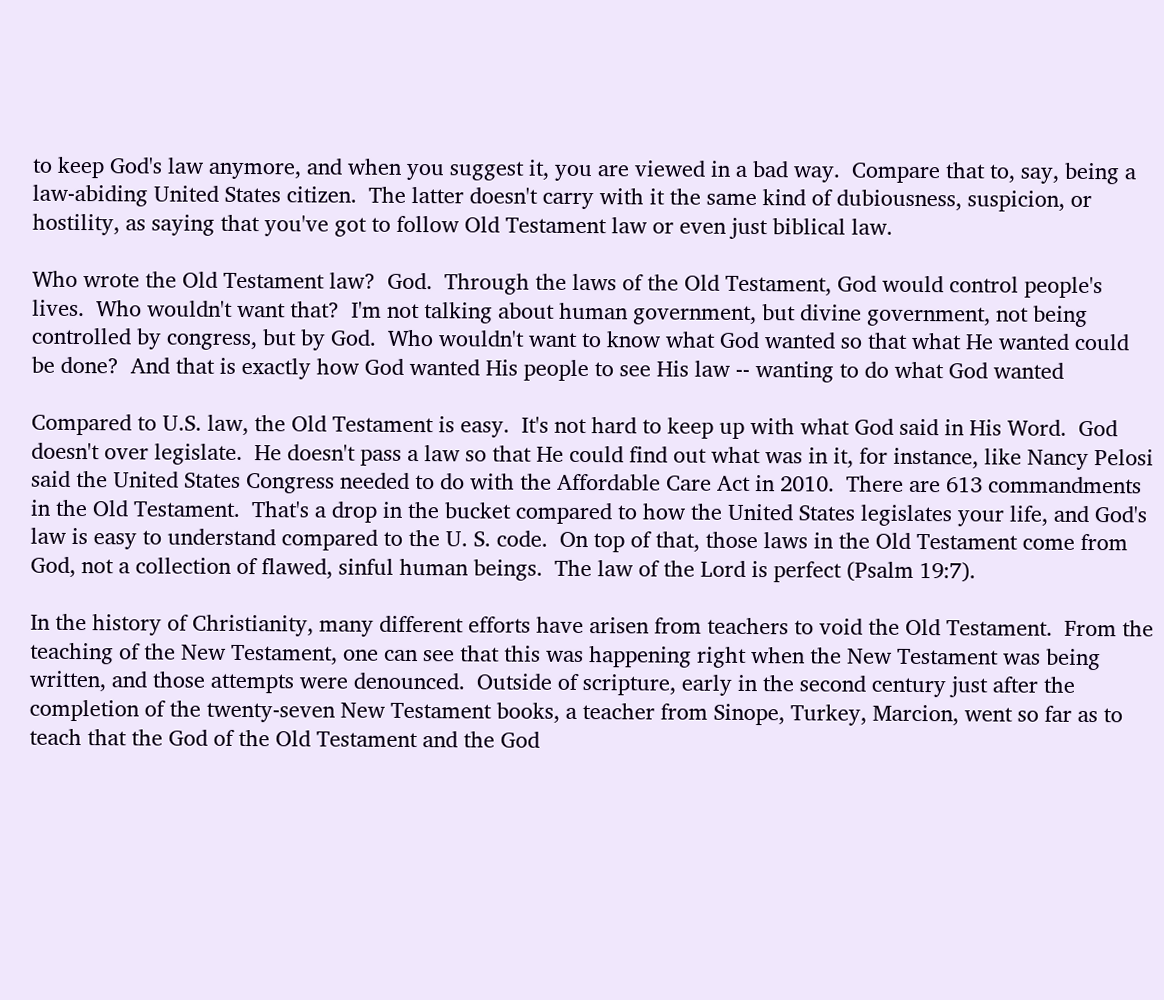to keep God's law anymore, and when you suggest it, you are viewed in a bad way.  Compare that to, say, being a law-abiding United States citizen.  The latter doesn't carry with it the same kind of dubiousness, suspicion, or hostility, as saying that you've got to follow Old Testament law or even just biblical law.

Who wrote the Old Testament law?  God.  Through the laws of the Old Testament, God would control people's lives.  Who wouldn't want that?  I'm not talking about human government, but divine government, not being controlled by congress, but by God.  Who wouldn't want to know what God wanted so that what He wanted could be done?  And that is exactly how God wanted His people to see His law -- wanting to do what God wanted

Compared to U.S. law, the Old Testament is easy.  It's not hard to keep up with what God said in His Word.  God doesn't over legislate.  He doesn't pass a law so that He could find out what was in it, for instance, like Nancy Pelosi said the United States Congress needed to do with the Affordable Care Act in 2010.  There are 613 commandments in the Old Testament.  That's a drop in the bucket compared to how the United States legislates your life, and God's law is easy to understand compared to the U. S. code.  On top of that, those laws in the Old Testament come from God, not a collection of flawed, sinful human beings.  The law of the Lord is perfect (Psalm 19:7).

In the history of Christianity, many different efforts have arisen from teachers to void the Old Testament.  From the teaching of the New Testament, one can see that this was happening right when the New Testament was being written, and those attempts were denounced.  Outside of scripture, early in the second century just after the completion of the twenty-seven New Testament books, a teacher from Sinope, Turkey, Marcion, went so far as to teach that the God of the Old Testament and the God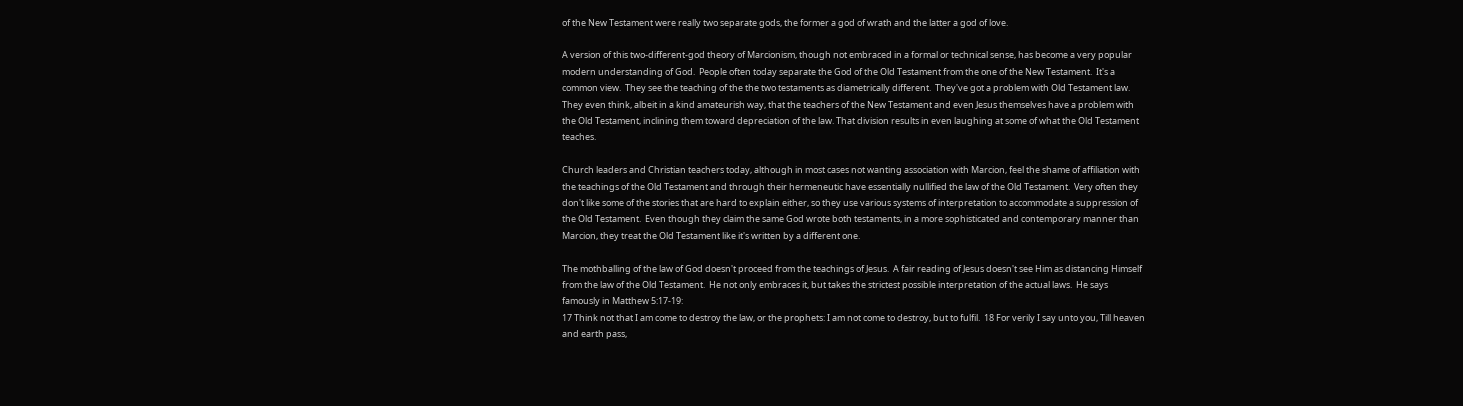of the New Testament were really two separate gods, the former a god of wrath and the latter a god of love.

A version of this two-different-god theory of Marcionism, though not embraced in a formal or technical sense, has become a very popular modern understanding of God.  People often today separate the God of the Old Testament from the one of the New Testament.  It's a common view.  They see the teaching of the the two testaments as diametrically different.  They've got a problem with Old Testament law.  They even think, albeit in a kind amateurish way, that the teachers of the New Testament and even Jesus themselves have a problem with the Old Testament, inclining them toward depreciation of the law. That division results in even laughing at some of what the Old Testament teaches.

Church leaders and Christian teachers today, although in most cases not wanting association with Marcion, feel the shame of affiliation with the teachings of the Old Testament and through their hermeneutic have essentially nullified the law of the Old Testament.  Very often they don't like some of the stories that are hard to explain either, so they use various systems of interpretation to accommodate a suppression of the Old Testament.  Even though they claim the same God wrote both testaments, in a more sophisticated and contemporary manner than Marcion, they treat the Old Testament like it's written by a different one.

The mothballing of the law of God doesn't proceed from the teachings of Jesus.  A fair reading of Jesus doesn't see Him as distancing Himself from the law of the Old Testament.  He not only embraces it, but takes the strictest possible interpretation of the actual laws.  He says famously in Matthew 5:17-19:
17 Think not that I am come to destroy the law, or the prophets: I am not come to destroy, but to fulfil.  18 For verily I say unto you, Till heaven and earth pass,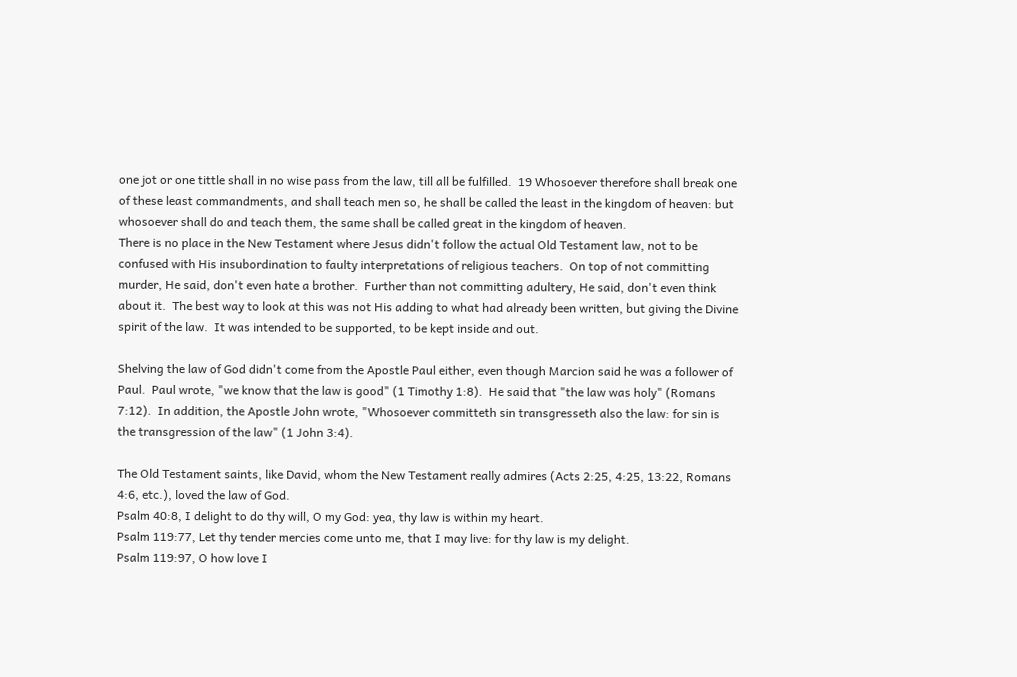one jot or one tittle shall in no wise pass from the law, till all be fulfilled.  19 Whosoever therefore shall break one of these least commandments, and shall teach men so, he shall be called the least in the kingdom of heaven: but whosoever shall do and teach them, the same shall be called great in the kingdom of heaven.
There is no place in the New Testament where Jesus didn't follow the actual Old Testament law, not to be confused with His insubordination to faulty interpretations of religious teachers.  On top of not committing murder, He said, don't even hate a brother.  Further than not committing adultery, He said, don't even think about it.  The best way to look at this was not His adding to what had already been written, but giving the Divine spirit of the law.  It was intended to be supported, to be kept inside and out.

Shelving the law of God didn't come from the Apostle Paul either, even though Marcion said he was a follower of Paul.  Paul wrote, "we know that the law is good" (1 Timothy 1:8).  He said that "the law was holy" (Romans 7:12).  In addition, the Apostle John wrote, "Whosoever committeth sin transgresseth also the law: for sin is the transgression of the law" (1 John 3:4).

The Old Testament saints, like David, whom the New Testament really admires (Acts 2:25, 4:25, 13:22, Romans 4:6, etc.), loved the law of God.
Psalm 40:8, I delight to do thy will, O my God: yea, thy law is within my heart.
Psalm 119:77, Let thy tender mercies come unto me, that I may live: for thy law is my delight.
Psalm 119:97, O how love I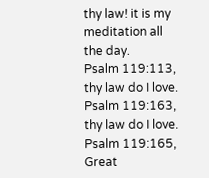thy law! it is my meditation all the day.
Psalm 119:113, thy law do I love.
Psalm 119:163, thy law do I love.
Psalm 119:165, Great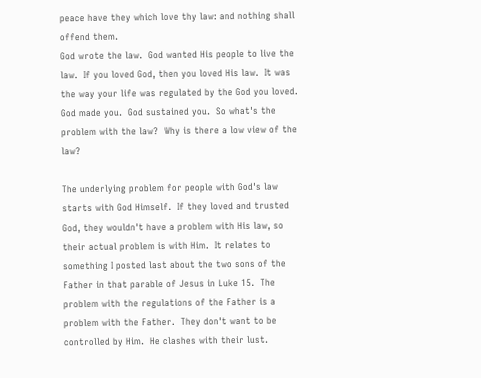peace have they which love thy law: and nothing shall offend them.
God wrote the law.  God wanted His people to live the law.  If you loved God, then you loved His law.  It was the way your life was regulated by the God you loved.  God made you.  God sustained you.  So what's the problem with the law?  Why is there a low view of the law?

The underlying problem for people with God's law starts with God Himself.  If they loved and trusted God, they wouldn't have a problem with His law, so their actual problem is with Him.  It relates to something I posted last about the two sons of the Father in that parable of Jesus in Luke 15.  The problem with the regulations of the Father is a problem with the Father.  They don't want to be controlled by Him.  He clashes with their lust.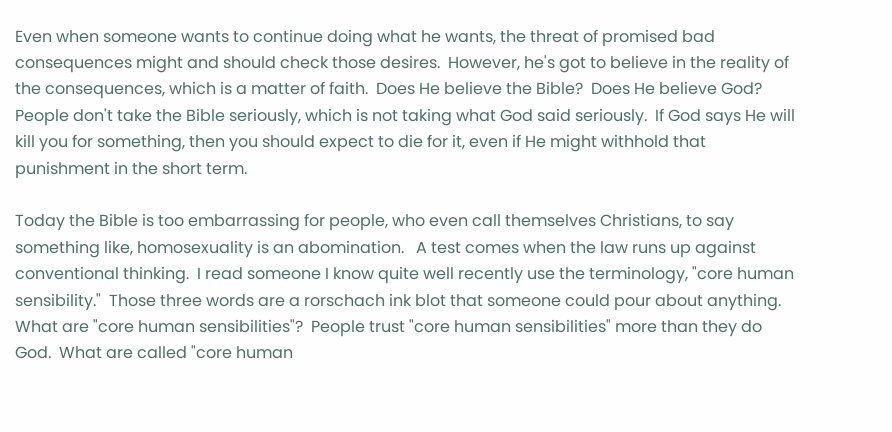Even when someone wants to continue doing what he wants, the threat of promised bad consequences might and should check those desires.  However, he's got to believe in the reality of the consequences, which is a matter of faith.  Does He believe the Bible?  Does He believe God?  People don't take the Bible seriously, which is not taking what God said seriously.  If God says He will kill you for something, then you should expect to die for it, even if He might withhold that punishment in the short term.

Today the Bible is too embarrassing for people, who even call themselves Christians, to say something like, homosexuality is an abomination.   A test comes when the law runs up against conventional thinking.  I read someone I know quite well recently use the terminology, "core human sensibility."  Those three words are a rorschach ink blot that someone could pour about anything.  What are "core human sensibilities"?  People trust "core human sensibilities" more than they do God.  What are called "core human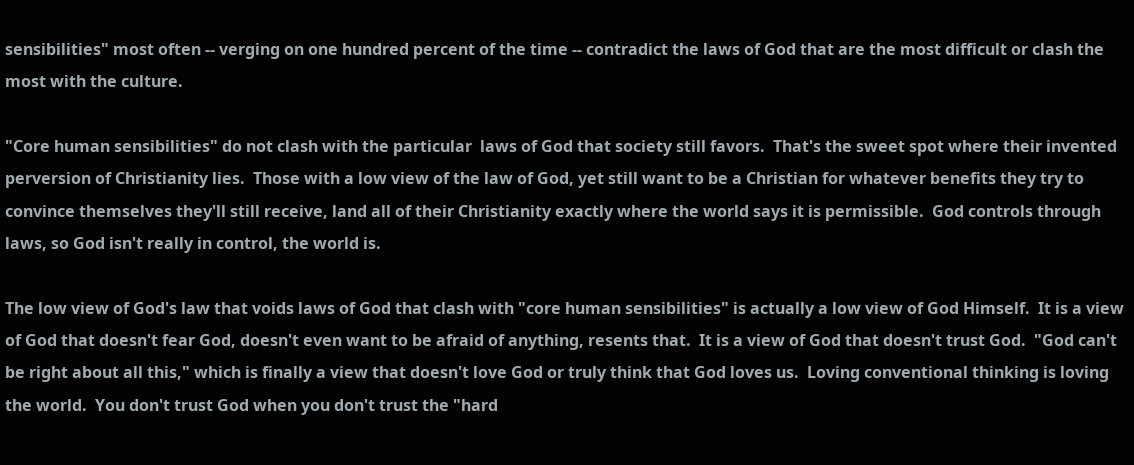sensibilities" most often -- verging on one hundred percent of the time -- contradict the laws of God that are the most difficult or clash the most with the culture.

"Core human sensibilities" do not clash with the particular  laws of God that society still favors.  That's the sweet spot where their invented perversion of Christianity lies.  Those with a low view of the law of God, yet still want to be a Christian for whatever benefits they try to convince themselves they'll still receive, land all of their Christianity exactly where the world says it is permissible.  God controls through laws, so God isn't really in control, the world is.

The low view of God's law that voids laws of God that clash with "core human sensibilities" is actually a low view of God Himself.  It is a view of God that doesn't fear God, doesn't even want to be afraid of anything, resents that.  It is a view of God that doesn't trust God.  "God can't be right about all this," which is finally a view that doesn't love God or truly think that God loves us.  Loving conventional thinking is loving the world.  You don't trust God when you don't trust the "hard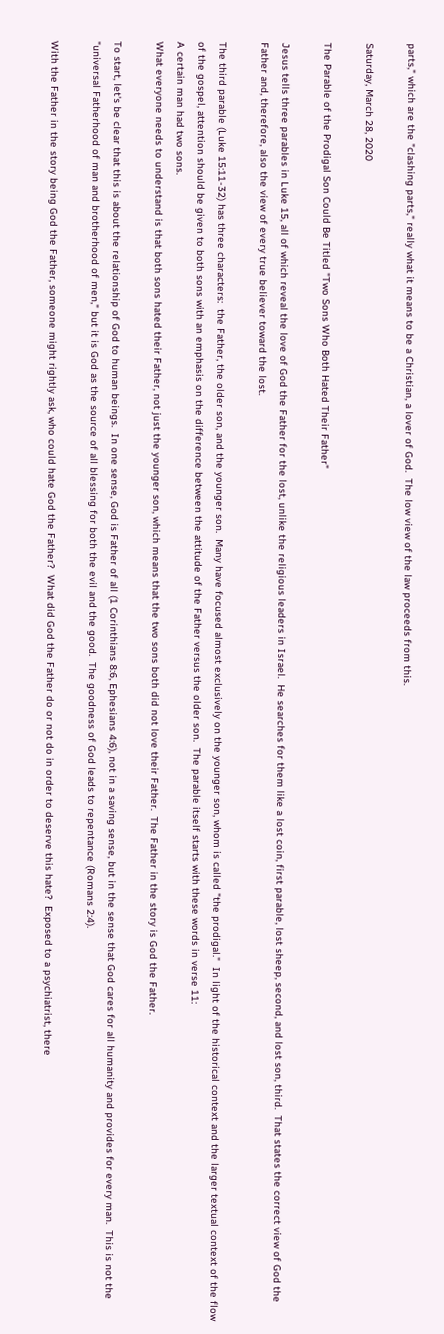parts," which are the "clashing parts," really what it means to be a Christian, a lover of God.  The low view of the law proceeds from this.

Saturday, March 28, 2020

The Parable of the Prodigal Son Could Be Titled "Two Sons Who Both Hated Their Father"

Jesus tells three parables in Luke 15, all of which reveal the love of God the Father for the lost, unlike the religious leaders in Israel.  He searches for them like a lost coin, first parable, lost sheep, second, and lost son, third.  That states the correct view of God the Father and, therefore, also the view of every true believer toward the lost.

The third parable (Luke 15:11-32) has three characters:  the Father, the older son, and the younger son.  Many have focused almost exclusively on the younger son, whom is called "the prodigal."  In light of the historical context and the larger textual context of the flow of the gospel, attention should be given to both sons with an emphasis on the difference between the attitude of the Father versus the older son.  The parable itself starts with these words in verse 11:
A certain man had two sons.
What everyone needs to understand is that both sons hated their Father, not just the younger son, which means that the two sons both did not love their Father.  The Father in the story is God the Father.

To start, let's be clear that this is about the relationship of God to human beings.  In one sense, God is Father of all (1 Corinthians 8:6, Ephesians 4:6), not in a saving sense, but in the sense that God cares for all humanity and provides for every man.  This is not the "universal Fatherhood of man and brotherhood of men," but it is God as the source of all blessing for both the evil and the good.  The goodness of God leads to repentance (Romans 2:4).

With the Father in the story being God the Father, someone might rightly ask, who could hate God the Father?  What did God the Father do or not do in order to deserve this hate?  Exposed to a psychiatrist, there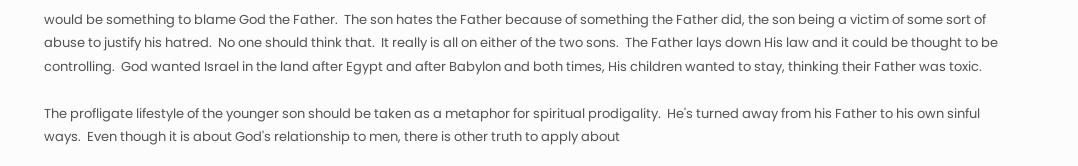would be something to blame God the Father.  The son hates the Father because of something the Father did, the son being a victim of some sort of abuse to justify his hatred.  No one should think that.  It really is all on either of the two sons.  The Father lays down His law and it could be thought to be controlling.  God wanted Israel in the land after Egypt and after Babylon and both times, His children wanted to stay, thinking their Father was toxic.

The profligate lifestyle of the younger son should be taken as a metaphor for spiritual prodigality.  He's turned away from his Father to his own sinful ways.  Even though it is about God's relationship to men, there is other truth to apply about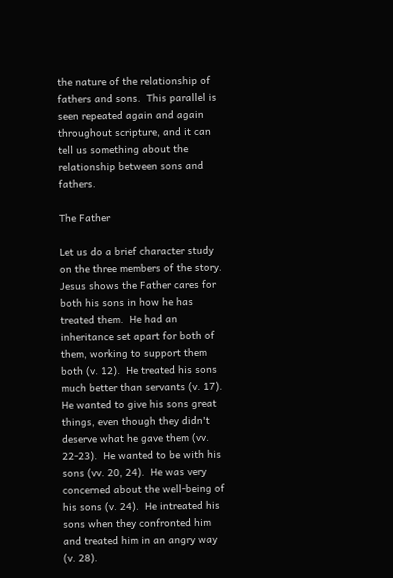the nature of the relationship of fathers and sons.  This parallel is seen repeated again and again throughout scripture, and it can tell us something about the relationship between sons and fathers.

The Father

Let us do a brief character study on the three members of the story.  Jesus shows the Father cares for both his sons in how he has treated them.  He had an inheritance set apart for both of them, working to support them both (v. 12).  He treated his sons much better than servants (v. 17).  He wanted to give his sons great things, even though they didn't deserve what he gave them (vv. 22-23).  He wanted to be with his sons (vv. 20, 24).  He was very concerned about the well-being of his sons (v. 24).  He intreated his sons when they confronted him and treated him in an angry way (v. 28).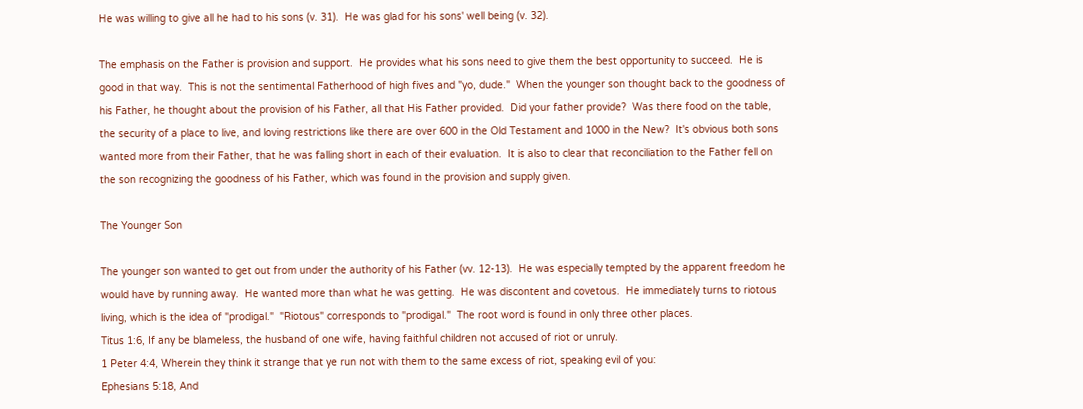He was willing to give all he had to his sons (v. 31).  He was glad for his sons' well being (v. 32).

The emphasis on the Father is provision and support.  He provides what his sons need to give them the best opportunity to succeed.  He is good in that way.  This is not the sentimental Fatherhood of high fives and "yo, dude."  When the younger son thought back to the goodness of his Father, he thought about the provision of his Father, all that His Father provided.  Did your father provide?  Was there food on the table, the security of a place to live, and loving restrictions like there are over 600 in the Old Testament and 1000 in the New?  It's obvious both sons wanted more from their Father, that he was falling short in each of their evaluation.  It is also to clear that reconciliation to the Father fell on the son recognizing the goodness of his Father, which was found in the provision and supply given.

The Younger Son

The younger son wanted to get out from under the authority of his Father (vv. 12-13).  He was especially tempted by the apparent freedom he would have by running away.  He wanted more than what he was getting.  He was discontent and covetous.  He immediately turns to riotous living, which is the idea of "prodigal."  "Riotous" corresponds to "prodigal."  The root word is found in only three other places.
Titus 1:6, If any be blameless, the husband of one wife, having faithful children not accused of riot or unruly.
1 Peter 4:4, Wherein they think it strange that ye run not with them to the same excess of riot, speaking evil of you:
Ephesians 5:18, And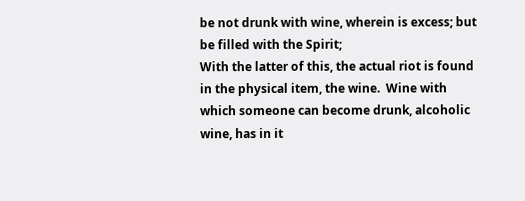be not drunk with wine, wherein is excess; but be filled with the Spirit;
With the latter of this, the actual riot is found in the physical item, the wine.  Wine with which someone can become drunk, alcoholic wine, has in it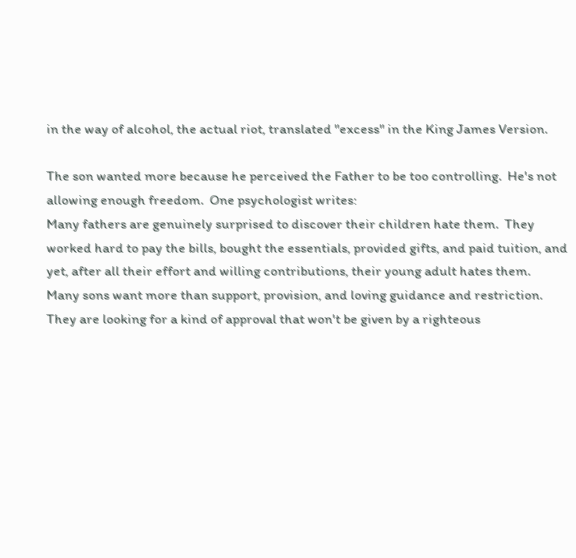in the way of alcohol, the actual riot, translated "excess" in the King James Version.

The son wanted more because he perceived the Father to be too controlling.  He's not allowing enough freedom.  One psychologist writes:
Many fathers are genuinely surprised to discover their children hate them.  They worked hard to pay the bills, bought the essentials, provided gifts, and paid tuition, and yet, after all their effort and willing contributions, their young adult hates them.
Many sons want more than support, provision, and loving guidance and restriction.  They are looking for a kind of approval that won't be given by a righteous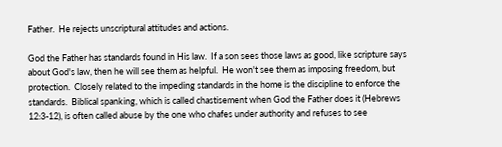Father.  He rejects unscriptural attitudes and actions.

God the Father has standards found in His law.  If a son sees those laws as good, like scripture says about God's law, then he will see them as helpful.  He won't see them as imposing freedom, but protection.  Closely related to the impeding standards in the home is the discipline to enforce the standards.  Biblical spanking, which is called chastisement when God the Father does it (Hebrews 12:3-12), is often called abuse by the one who chafes under authority and refuses to see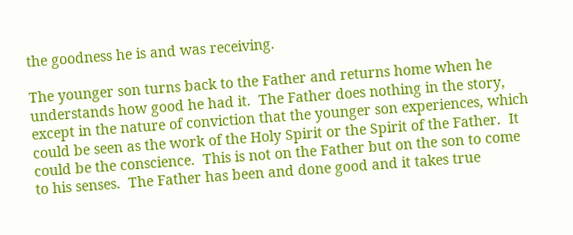the goodness he is and was receiving.

The younger son turns back to the Father and returns home when he understands how good he had it.  The Father does nothing in the story, except in the nature of conviction that the younger son experiences, which could be seen as the work of the Holy Spirit or the Spirit of the Father.  It could be the conscience.  This is not on the Father but on the son to come to his senses.  The Father has been and done good and it takes true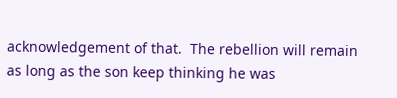acknowledgement of that.  The rebellion will remain as long as the son keep thinking he was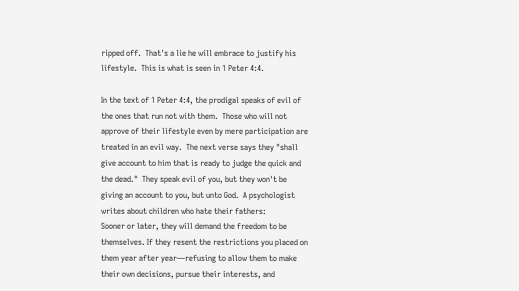ripped off.  That's a lie he will embrace to justify his lifestyle.  This is what is seen in 1 Peter 4:4.

In the text of 1 Peter 4:4, the prodigal speaks of evil of the ones that run not with them.  Those who will not approve of their lifestyle even by mere participation are treated in an evil way.  The next verse says they "shall give account to him that is ready to judge the quick and the dead."  They speak evil of you, but they won't be giving an account to you, but unto God.  A psychologist writes about children who hate their fathers:
Sooner or later, they will demand the freedom to be themselves. If they resent the restrictions you placed on them year after year—refusing to allow them to make their own decisions, pursue their interests, and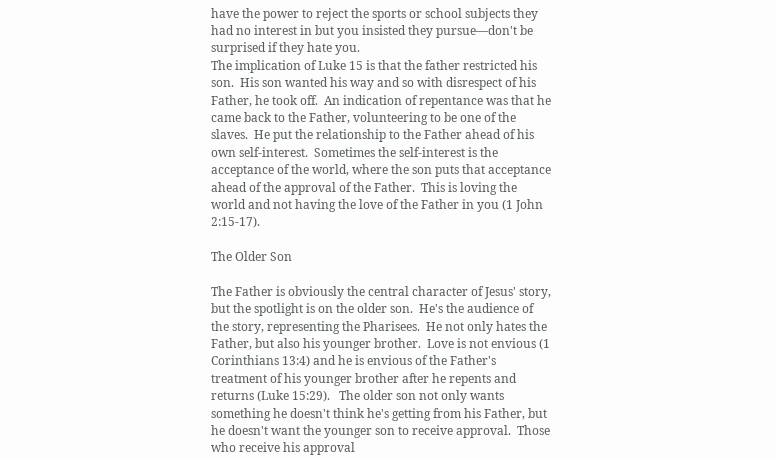have the power to reject the sports or school subjects they had no interest in but you insisted they pursue—don't be surprised if they hate you.
The implication of Luke 15 is that the father restricted his son.  His son wanted his way and so with disrespect of his Father, he took off.  An indication of repentance was that he came back to the Father, volunteering to be one of the slaves.  He put the relationship to the Father ahead of his own self-interest.  Sometimes the self-interest is the acceptance of the world, where the son puts that acceptance ahead of the approval of the Father.  This is loving the world and not having the love of the Father in you (1 John 2:15-17).

The Older Son

The Father is obviously the central character of Jesus' story, but the spotlight is on the older son.  He's the audience of the story, representing the Pharisees.  He not only hates the Father, but also his younger brother.  Love is not envious (1 Corinthians 13:4) and he is envious of the Father's treatment of his younger brother after he repents and returns (Luke 15:29).   The older son not only wants something he doesn't think he's getting from his Father, but he doesn't want the younger son to receive approval.  Those who receive his approval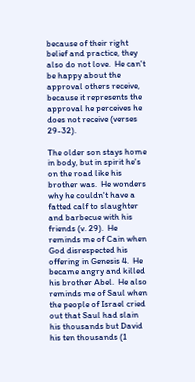because of their right belief and practice, they also do not love.  He can't be happy about the approval others receive, because it represents the approval he perceives he does not receive (verses 29-32).

The older son stays home in body, but in spirit he's on the road like his brother was.  He wonders why he couldn't have a fatted calf to slaughter and barbecue with his friends (v. 29).  He reminds me of Cain when God disrespected his offering in Genesis 4.  He became angry and killed his brother Abel.  He also reminds me of Saul when the people of Israel cried out that Saul had slain his thousands but David his ten thousands (1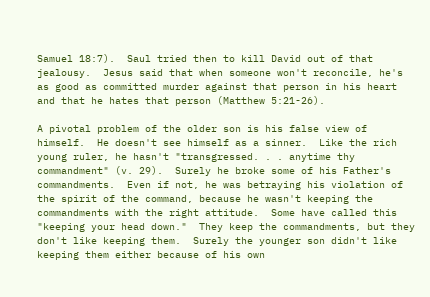Samuel 18:7).  Saul tried then to kill David out of that jealousy.  Jesus said that when someone won't reconcile, he's as good as committed murder against that person in his heart and that he hates that person (Matthew 5:21-26).

A pivotal problem of the older son is his false view of himself.  He doesn't see himself as a sinner.  Like the rich young ruler, he hasn't "transgressed. . . anytime thy commandment" (v. 29).  Surely he broke some of his Father's commandments.  Even if not, he was betraying his violation of the spirit of the command, because he wasn't keeping the commandments with the right attitude.  Some have called this "keeping your head down."  They keep the commandments, but they don't like keeping them.  Surely the younger son didn't like keeping them either because of his own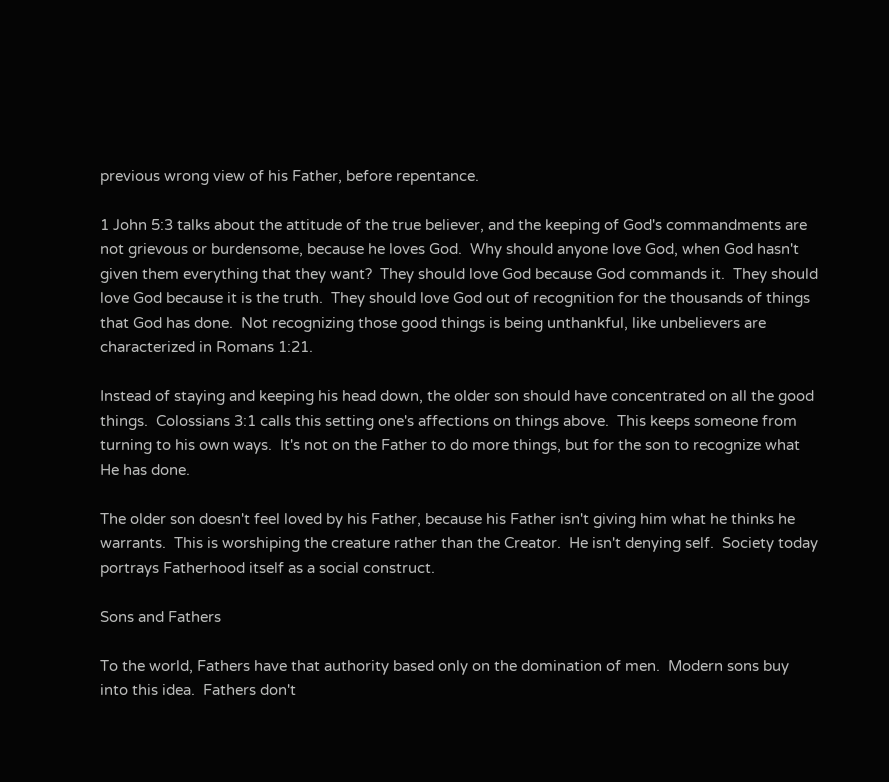previous wrong view of his Father, before repentance.

1 John 5:3 talks about the attitude of the true believer, and the keeping of God's commandments are not grievous or burdensome, because he loves God.  Why should anyone love God, when God hasn't given them everything that they want?  They should love God because God commands it.  They should love God because it is the truth.  They should love God out of recognition for the thousands of things that God has done.  Not recognizing those good things is being unthankful, like unbelievers are characterized in Romans 1:21.

Instead of staying and keeping his head down, the older son should have concentrated on all the good things.  Colossians 3:1 calls this setting one's affections on things above.  This keeps someone from turning to his own ways.  It's not on the Father to do more things, but for the son to recognize what He has done.

The older son doesn't feel loved by his Father, because his Father isn't giving him what he thinks he warrants.  This is worshiping the creature rather than the Creator.  He isn't denying self.  Society today portrays Fatherhood itself as a social construct.

Sons and Fathers

To the world, Fathers have that authority based only on the domination of men.  Modern sons buy into this idea.  Fathers don't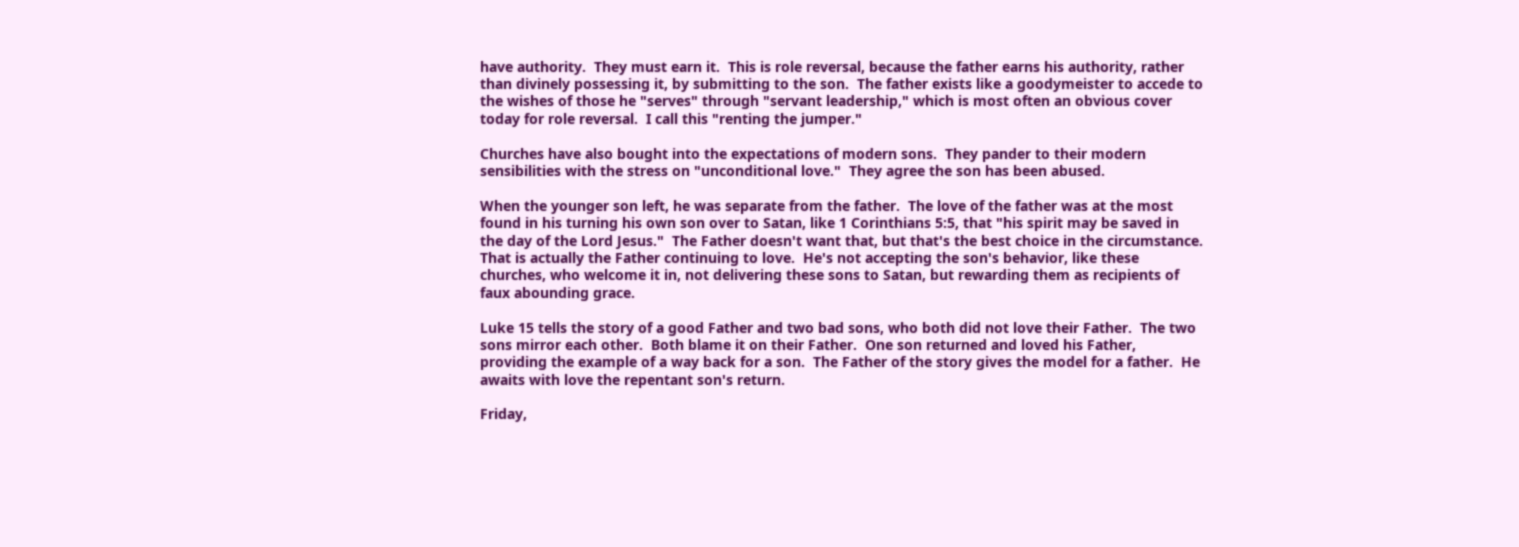have authority.  They must earn it.  This is role reversal, because the father earns his authority, rather than divinely possessing it, by submitting to the son.  The father exists like a goodymeister to accede to the wishes of those he "serves" through "servant leadership," which is most often an obvious cover today for role reversal.  I call this "renting the jumper."

Churches have also bought into the expectations of modern sons.  They pander to their modern sensibilities with the stress on "unconditional love."  They agree the son has been abused.

When the younger son left, he was separate from the father.  The love of the father was at the most found in his turning his own son over to Satan, like 1 Corinthians 5:5, that "his spirit may be saved in the day of the Lord Jesus."  The Father doesn't want that, but that's the best choice in the circumstance.  That is actually the Father continuing to love.  He's not accepting the son's behavior, like these churches, who welcome it in, not delivering these sons to Satan, but rewarding them as recipients of faux abounding grace.

Luke 15 tells the story of a good Father and two bad sons, who both did not love their Father.  The two sons mirror each other.  Both blame it on their Father.  One son returned and loved his Father, providing the example of a way back for a son.  The Father of the story gives the model for a father.  He awaits with love the repentant son's return.

Friday,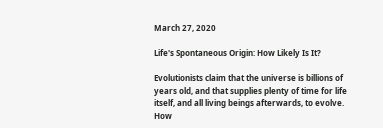March 27, 2020

Life's Spontaneous Origin: How Likely Is It?

Evolutionists claim that the universe is billions of years old, and that supplies plenty of time for life itself, and all living beings afterwards, to evolve.  How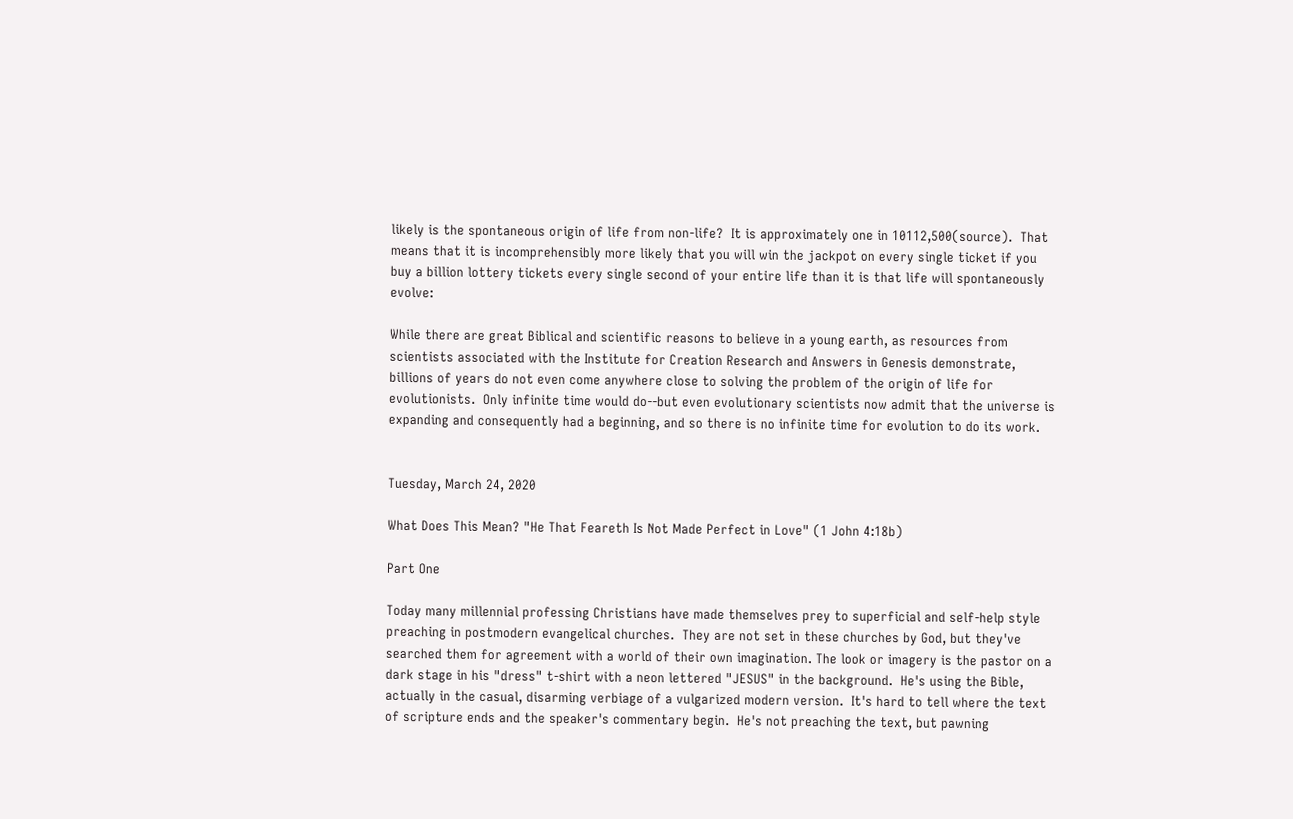likely is the spontaneous origin of life from non-life?  It is approximately one in 10112,500(source).  That means that it is incomprehensibly more likely that you will win the jackpot on every single ticket if you buy a billion lottery tickets every single second of your entire life than it is that life will spontaneously evolve:

While there are great Biblical and scientific reasons to believe in a young earth, as resources from scientists associated with the Institute for Creation Research and Answers in Genesis demonstrate, billions of years do not even come anywhere close to solving the problem of the origin of life for evolutionists.  Only infinite time would do--but even evolutionary scientists now admit that the universe is expanding and consequently had a beginning, and so there is no infinite time for evolution to do its work.


Tuesday, March 24, 2020

What Does This Mean? "He That Feareth Is Not Made Perfect in Love" (1 John 4:18b)

Part One

Today many millennial professing Christians have made themselves prey to superficial and self-help style preaching in postmodern evangelical churches.  They are not set in these churches by God, but they've searched them for agreement with a world of their own imagination. The look or imagery is the pastor on a dark stage in his "dress" t-shirt with a neon lettered "JESUS" in the background.  He's using the Bible, actually in the casual, disarming verbiage of a vulgarized modern version.  It's hard to tell where the text of scripture ends and the speaker's commentary begin.  He's not preaching the text, but pawning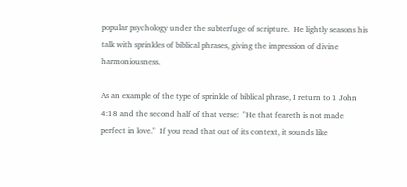popular psychology under the subterfuge of scripture.  He lightly seasons his talk with sprinkles of biblical phrases, giving the impression of divine harmoniousness.

As an example of the type of sprinkle of biblical phrase, I return to 1 John 4:18 and the second half of that verse:  "He that feareth is not made perfect in love."  If you read that out of its context, it sounds like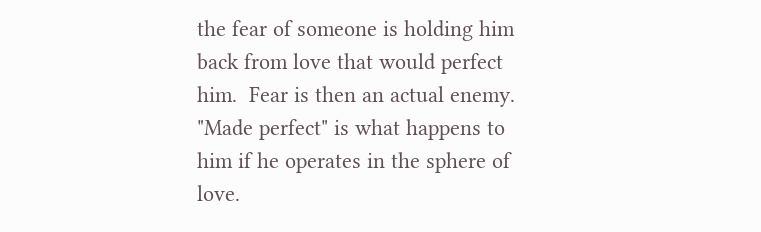the fear of someone is holding him back from love that would perfect him.  Fear is then an actual enemy.  "Made perfect" is what happens to him if he operates in the sphere of love.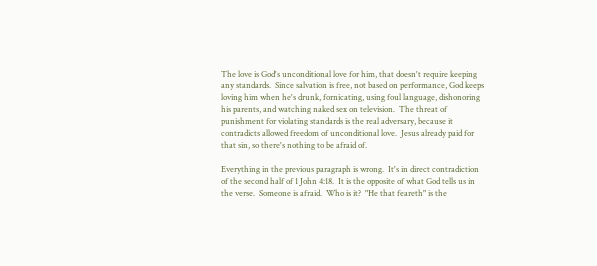The love is God's unconditional love for him, that doesn't require keeping any standards.  Since salvation is free, not based on performance, God keeps loving him when he's drunk, fornicating, using foul language, dishonoring his parents, and watching naked sex on television.  The threat of punishment for violating standards is the real adversary, because it contradicts allowed freedom of unconditional love.  Jesus already paid for that sin, so there's nothing to be afraid of.

Everything in the previous paragraph is wrong.  It's in direct contradiction of the second half of 1 John 4:18.  It is the opposite of what God tells us in the verse.  Someone is afraid.  Who is it?  "He that feareth" is the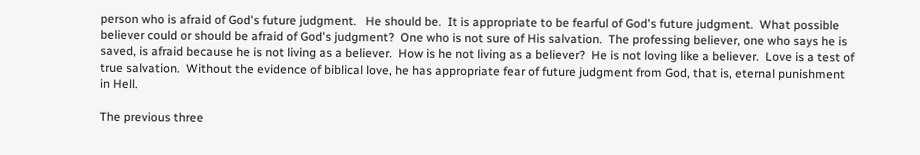person who is afraid of God's future judgment.   He should be.  It is appropriate to be fearful of God's future judgment.  What possible believer could or should be afraid of God's judgment?  One who is not sure of His salvation.  The professing believer, one who says he is saved, is afraid because he is not living as a believer.  How is he not living as a believer?  He is not loving like a believer.  Love is a test of true salvation.  Without the evidence of biblical love, he has appropriate fear of future judgment from God, that is, eternal punishment in Hell.

The previous three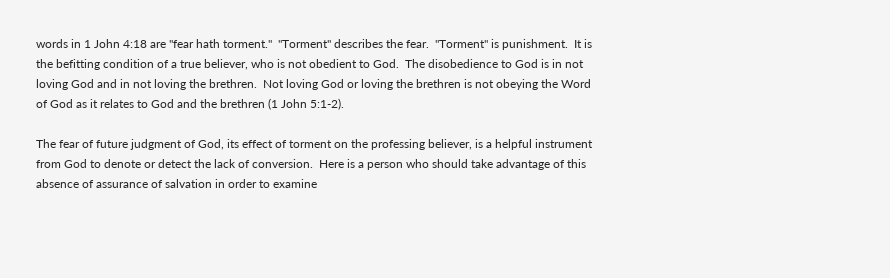words in 1 John 4:18 are "fear hath torment."  "Torment" describes the fear.  "Torment" is punishment.  It is the befitting condition of a true believer, who is not obedient to God.  The disobedience to God is in not loving God and in not loving the brethren.  Not loving God or loving the brethren is not obeying the Word of God as it relates to God and the brethren (1 John 5:1-2).

The fear of future judgment of God, its effect of torment on the professing believer, is a helpful instrument from God to denote or detect the lack of conversion.  Here is a person who should take advantage of this absence of assurance of salvation in order to examine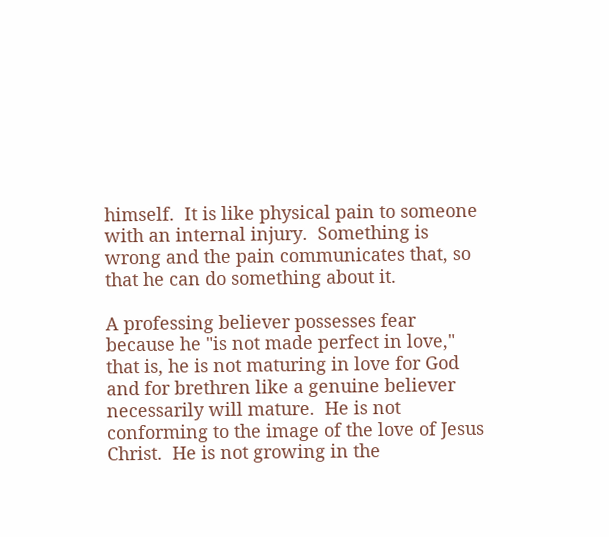himself.  It is like physical pain to someone with an internal injury.  Something is wrong and the pain communicates that, so that he can do something about it.

A professing believer possesses fear because he "is not made perfect in love," that is, he is not maturing in love for God and for brethren like a genuine believer necessarily will mature.  He is not conforming to the image of the love of Jesus Christ.  He is not growing in the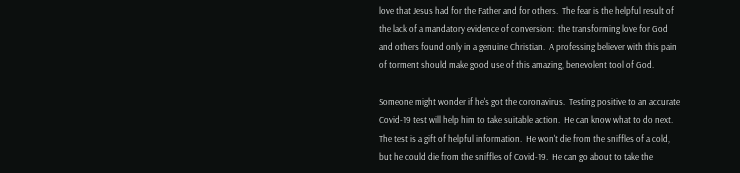love that Jesus had for the Father and for others.  The fear is the helpful result of the lack of a mandatory evidence of conversion:  the transforming love for God and others found only in a genuine Christian.  A professing believer with this pain of torment should make good use of this amazing, benevolent tool of God.

Someone might wonder if he's got the coronavirus.  Testing positive to an accurate Covid-19 test will help him to take suitable action.  He can know what to do next.  The test is a gift of helpful information.  He won't die from the sniffles of a cold, but he could die from the sniffles of Covid-19.  He can go about to take the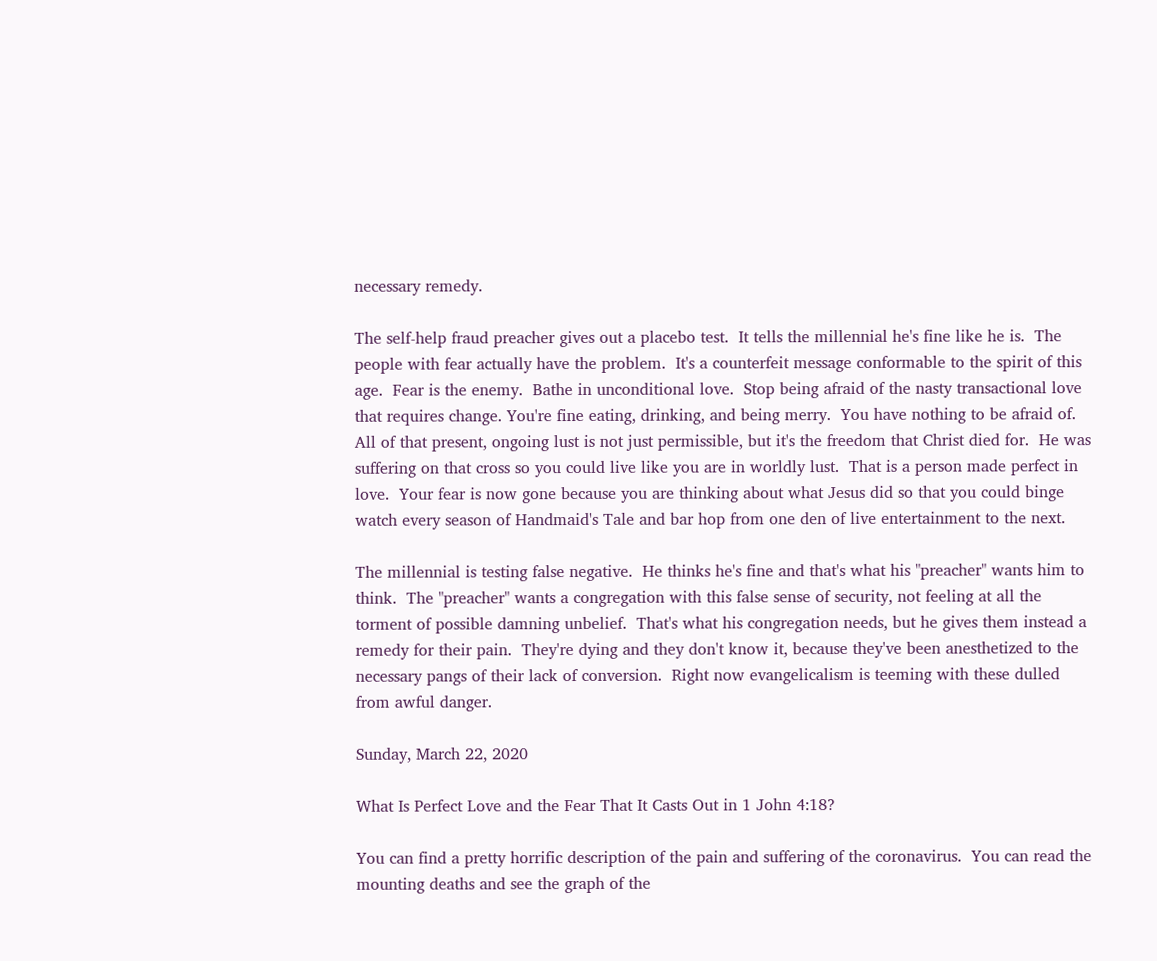necessary remedy.

The self-help fraud preacher gives out a placebo test.  It tells the millennial he's fine like he is.  The people with fear actually have the problem.  It's a counterfeit message conformable to the spirit of this age.  Fear is the enemy.  Bathe in unconditional love.  Stop being afraid of the nasty transactional love that requires change. You're fine eating, drinking, and being merry.  You have nothing to be afraid of.  All of that present, ongoing lust is not just permissible, but it's the freedom that Christ died for.  He was suffering on that cross so you could live like you are in worldly lust.  That is a person made perfect in love.  Your fear is now gone because you are thinking about what Jesus did so that you could binge watch every season of Handmaid's Tale and bar hop from one den of live entertainment to the next.

The millennial is testing false negative.  He thinks he's fine and that's what his "preacher" wants him to think.  The "preacher" wants a congregation with this false sense of security, not feeling at all the torment of possible damning unbelief.  That's what his congregation needs, but he gives them instead a remedy for their pain.  They're dying and they don't know it, because they've been anesthetized to the necessary pangs of their lack of conversion.  Right now evangelicalism is teeming with these dulled from awful danger.

Sunday, March 22, 2020

What Is Perfect Love and the Fear That It Casts Out in 1 John 4:18?

You can find a pretty horrific description of the pain and suffering of the coronavirus.  You can read the mounting deaths and see the graph of the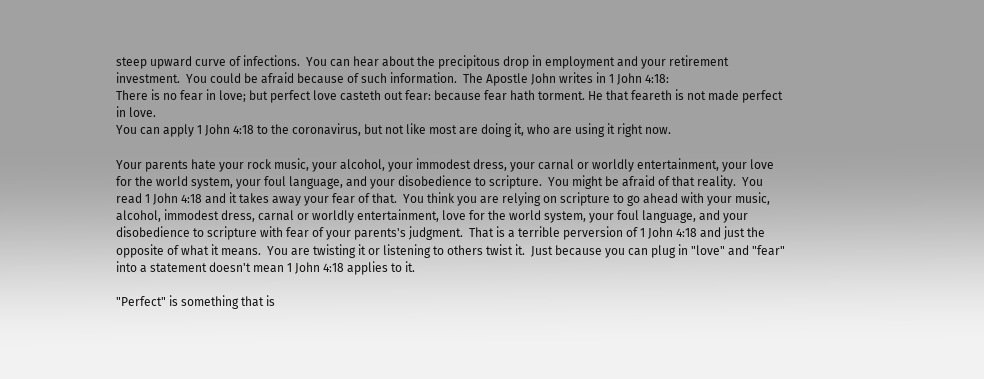steep upward curve of infections.  You can hear about the precipitous drop in employment and your retirement investment.  You could be afraid because of such information.  The Apostle John writes in 1 John 4:18:
There is no fear in love; but perfect love casteth out fear: because fear hath torment. He that feareth is not made perfect in love.
You can apply 1 John 4:18 to the coronavirus, but not like most are doing it, who are using it right now.

Your parents hate your rock music, your alcohol, your immodest dress, your carnal or worldly entertainment, your love for the world system, your foul language, and your disobedience to scripture.  You might be afraid of that reality.  You read 1 John 4:18 and it takes away your fear of that.  You think you are relying on scripture to go ahead with your music, alcohol, immodest dress, carnal or worldly entertainment, love for the world system, your foul language, and your disobedience to scripture with fear of your parents's judgment.  That is a terrible perversion of 1 John 4:18 and just the opposite of what it means.  You are twisting it or listening to others twist it.  Just because you can plug in "love" and "fear" into a statement doesn't mean 1 John 4:18 applies to it.

"Perfect" is something that is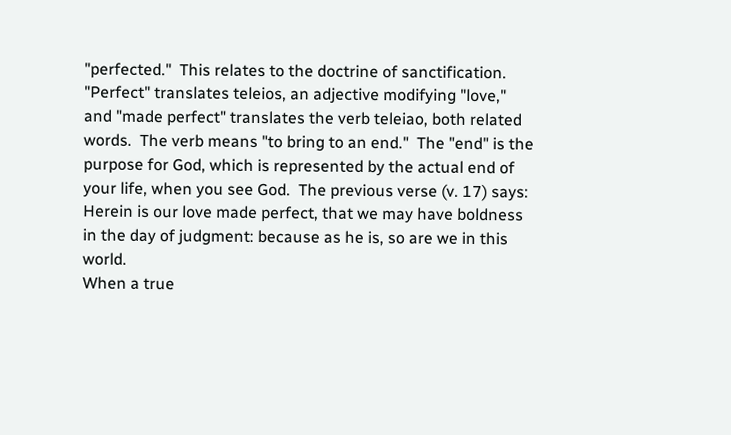"perfected."  This relates to the doctrine of sanctification.  "Perfect" translates teleios, an adjective modifying "love," and "made perfect" translates the verb teleiao, both related words.  The verb means "to bring to an end."  The "end" is the purpose for God, which is represented by the actual end of your life, when you see God.  The previous verse (v. 17) says:
Herein is our love made perfect, that we may have boldness in the day of judgment: because as he is, so are we in this world.
When a true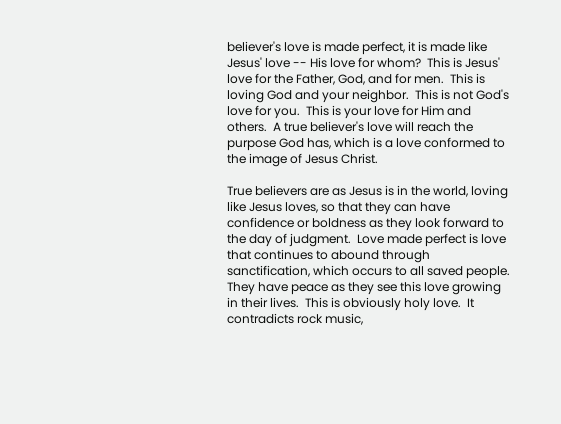believer's love is made perfect, it is made like Jesus' love -- His love for whom?  This is Jesus' love for the Father, God, and for men.  This is loving God and your neighbor.  This is not God's love for you.  This is your love for Him and others.  A true believer's love will reach the purpose God has, which is a love conformed to the image of Jesus Christ.

True believers are as Jesus is in the world, loving like Jesus loves, so that they can have confidence or boldness as they look forward to the day of judgment.  Love made perfect is love that continues to abound through sanctification, which occurs to all saved people.  They have peace as they see this love growing in their lives.  This is obviously holy love.  It contradicts rock music,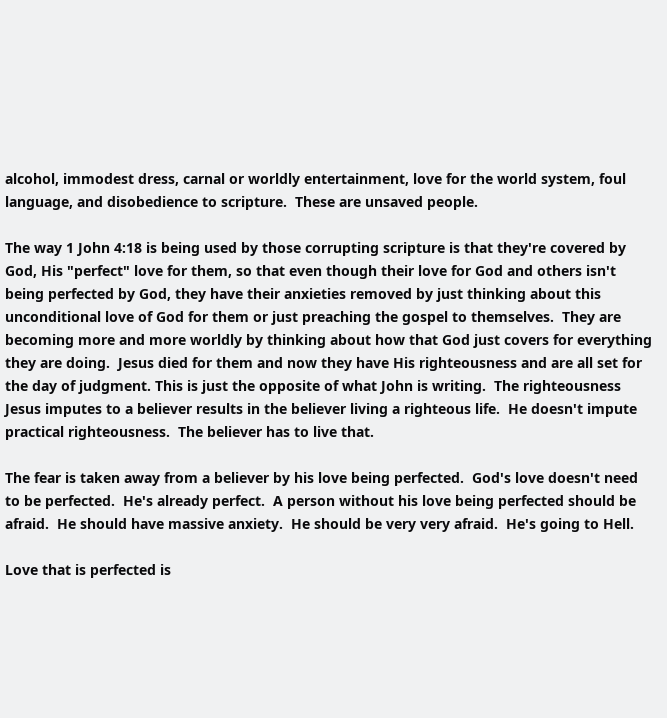alcohol, immodest dress, carnal or worldly entertainment, love for the world system, foul language, and disobedience to scripture.  These are unsaved people.

The way 1 John 4:18 is being used by those corrupting scripture is that they're covered by God, His "perfect" love for them, so that even though their love for God and others isn't being perfected by God, they have their anxieties removed by just thinking about this unconditional love of God for them or just preaching the gospel to themselves.  They are becoming more and more worldly by thinking about how that God just covers for everything they are doing.  Jesus died for them and now they have His righteousness and are all set for the day of judgment. This is just the opposite of what John is writing.  The righteousness Jesus imputes to a believer results in the believer living a righteous life.  He doesn't impute practical righteousness.  The believer has to live that.

The fear is taken away from a believer by his love being perfected.  God's love doesn't need to be perfected.  He's already perfect.  A person without his love being perfected should be afraid.  He should have massive anxiety.  He should be very very afraid.  He's going to Hell.

Love that is perfected is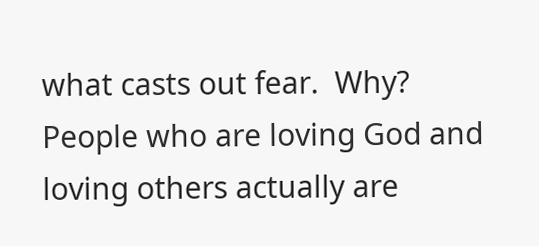what casts out fear.  Why?  People who are loving God and loving others actually are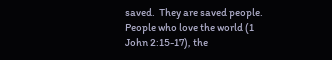saved.  They are saved people.  People who love the world (1 John 2:15-17), the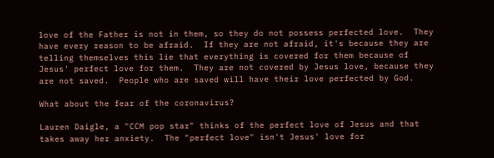love of the Father is not in them, so they do not possess perfected love.  They have every reason to be afraid.  If they are not afraid, it's because they are telling themselves this lie that everything is covered for them because of Jesus' perfect love for them.  They are not covered by Jesus love, because they are not saved.  People who are saved will have their love perfected by God.

What about the fear of the coronavirus?

Lauren Daigle, a "CCM pop star" thinks of the perfect love of Jesus and that takes away her anxiety.  The "perfect love" isn't Jesus' love for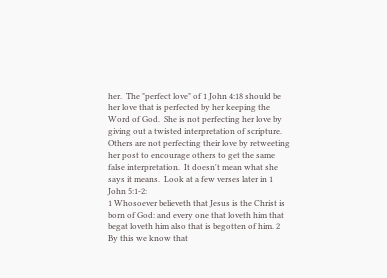her.  The "perfect love" of 1 John 4:18 should be her love that is perfected by her keeping the Word of God.  She is not perfecting her love by giving out a twisted interpretation of scripture.  Others are not perfecting their love by retweeting her post to encourage others to get the same false interpretation.  It doesn't mean what she says it means.  Look at a few verses later in 1 John 5:1-2:
1 Whosoever believeth that Jesus is the Christ is born of God: and every one that loveth him that begat loveth him also that is begotten of him. 2 By this we know that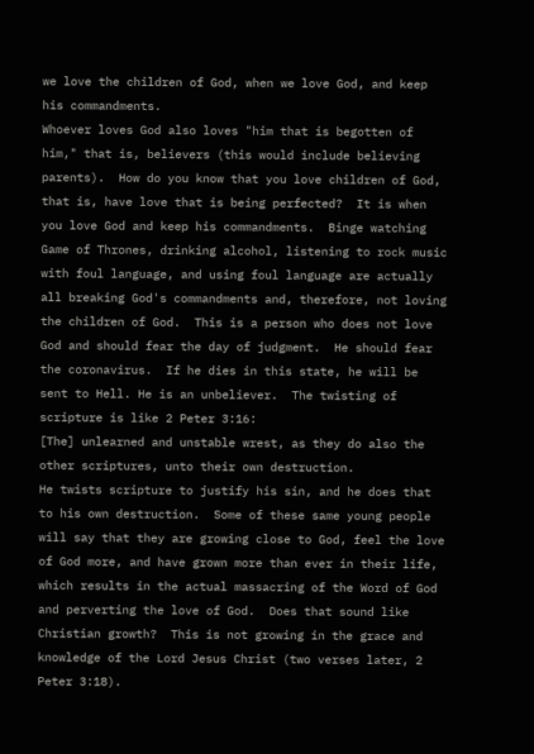we love the children of God, when we love God, and keep his commandments.
Whoever loves God also loves "him that is begotten of him," that is, believers (this would include believing parents).  How do you know that you love children of God, that is, have love that is being perfected?  It is when you love God and keep his commandments.  Binge watching Game of Thrones, drinking alcohol, listening to rock music with foul language, and using foul language are actually all breaking God's commandments and, therefore, not loving the children of God.  This is a person who does not love God and should fear the day of judgment.  He should fear the coronavirus.  If he dies in this state, he will be sent to Hell. He is an unbeliever.  The twisting of scripture is like 2 Peter 3:16:
[The] unlearned and unstable wrest, as they do also the other scriptures, unto their own destruction.
He twists scripture to justify his sin, and he does that to his own destruction.  Some of these same young people will say that they are growing close to God, feel the love of God more, and have grown more than ever in their life, which results in the actual massacring of the Word of God and perverting the love of God.  Does that sound like Christian growth?  This is not growing in the grace and knowledge of the Lord Jesus Christ (two verses later, 2 Peter 3:18).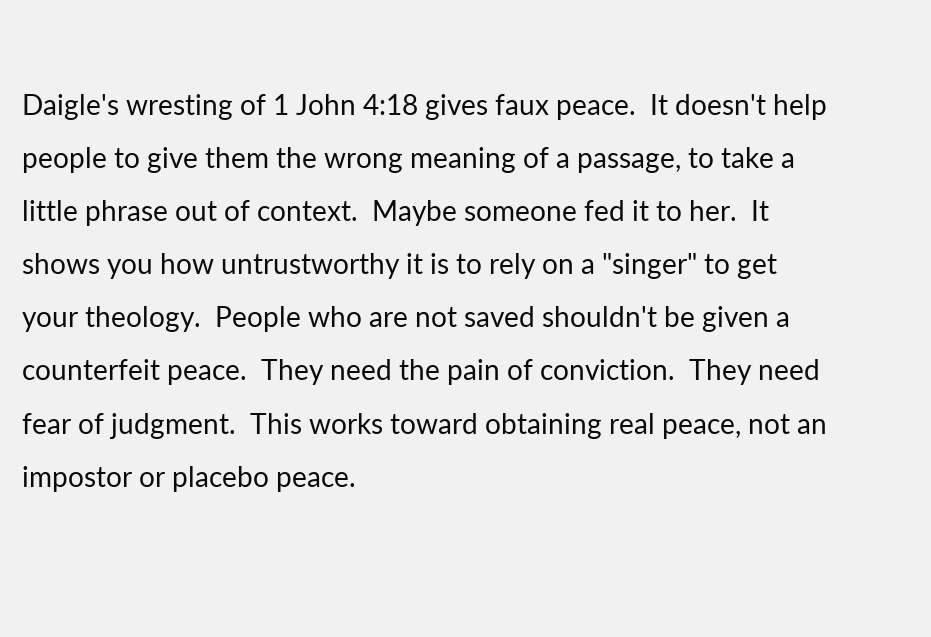Daigle's wresting of 1 John 4:18 gives faux peace.  It doesn't help people to give them the wrong meaning of a passage, to take a little phrase out of context.  Maybe someone fed it to her.  It shows you how untrustworthy it is to rely on a "singer" to get your theology.  People who are not saved shouldn't be given a counterfeit peace.  They need the pain of conviction.  They need fear of judgment.  This works toward obtaining real peace, not an impostor or placebo peace.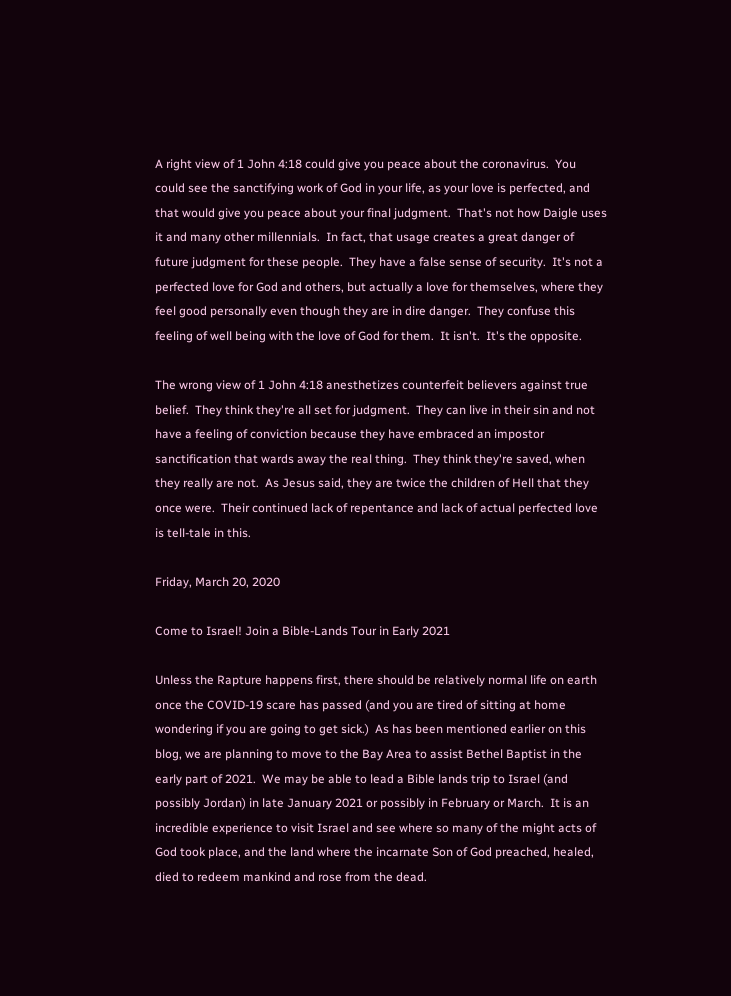A right view of 1 John 4:18 could give you peace about the coronavirus.  You could see the sanctifying work of God in your life, as your love is perfected, and that would give you peace about your final judgment.  That's not how Daigle uses it and many other millennials.  In fact, that usage creates a great danger of future judgment for these people.  They have a false sense of security.  It's not a perfected love for God and others, but actually a love for themselves, where they feel good personally even though they are in dire danger.  They confuse this feeling of well being with the love of God for them.  It isn't.  It's the opposite.

The wrong view of 1 John 4:18 anesthetizes counterfeit believers against true belief.  They think they're all set for judgment.  They can live in their sin and not have a feeling of conviction because they have embraced an impostor sanctification that wards away the real thing.  They think they're saved, when they really are not.  As Jesus said, they are twice the children of Hell that they once were.  Their continued lack of repentance and lack of actual perfected love is tell-tale in this.

Friday, March 20, 2020

Come to Israel! Join a Bible-Lands Tour in Early 2021

Unless the Rapture happens first, there should be relatively normal life on earth once the COVID-19 scare has passed (and you are tired of sitting at home wondering if you are going to get sick.)  As has been mentioned earlier on this blog, we are planning to move to the Bay Area to assist Bethel Baptist in the early part of 2021.  We may be able to lead a Bible lands trip to Israel (and possibly Jordan) in late January 2021 or possibly in February or March.  It is an incredible experience to visit Israel and see where so many of the might acts of God took place, and the land where the incarnate Son of God preached, healed, died to redeem mankind and rose from the dead.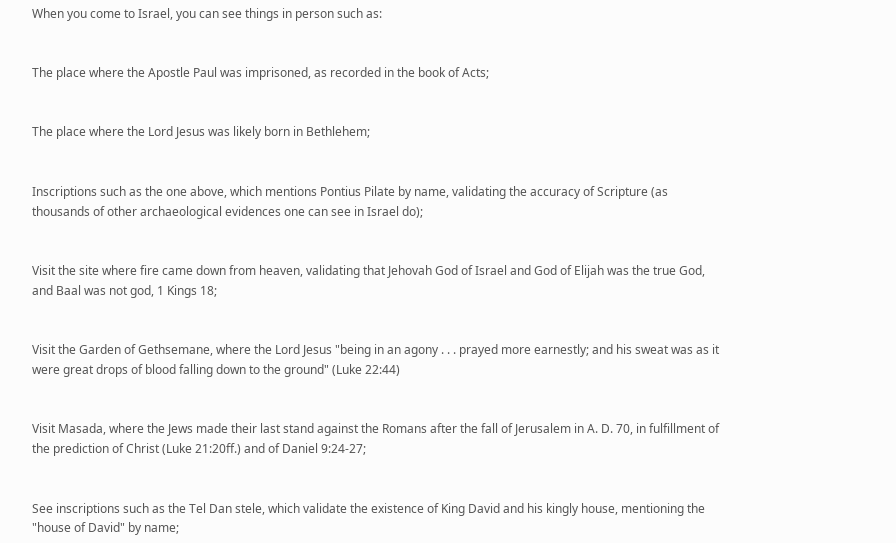When you come to Israel, you can see things in person such as:


The place where the Apostle Paul was imprisoned, as recorded in the book of Acts;


The place where the Lord Jesus was likely born in Bethlehem;


Inscriptions such as the one above, which mentions Pontius Pilate by name, validating the accuracy of Scripture (as thousands of other archaeological evidences one can see in Israel do);


Visit the site where fire came down from heaven, validating that Jehovah God of Israel and God of Elijah was the true God, and Baal was not god, 1 Kings 18;


Visit the Garden of Gethsemane, where the Lord Jesus "being in an agony . . . prayed more earnestly; and his sweat was as it were great drops of blood falling down to the ground" (Luke 22:44)


Visit Masada, where the Jews made their last stand against the Romans after the fall of Jerusalem in A. D. 70, in fulfillment of the prediction of Christ (Luke 21:20ff.) and of Daniel 9:24-27;


See inscriptions such as the Tel Dan stele, which validate the existence of King David and his kingly house, mentioning the "house of David" by name;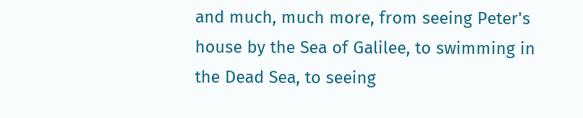and much, much more, from seeing Peter's house by the Sea of Galilee, to swimming in the Dead Sea, to seeing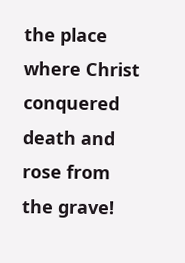the place where Christ conquered death and rose from the grave!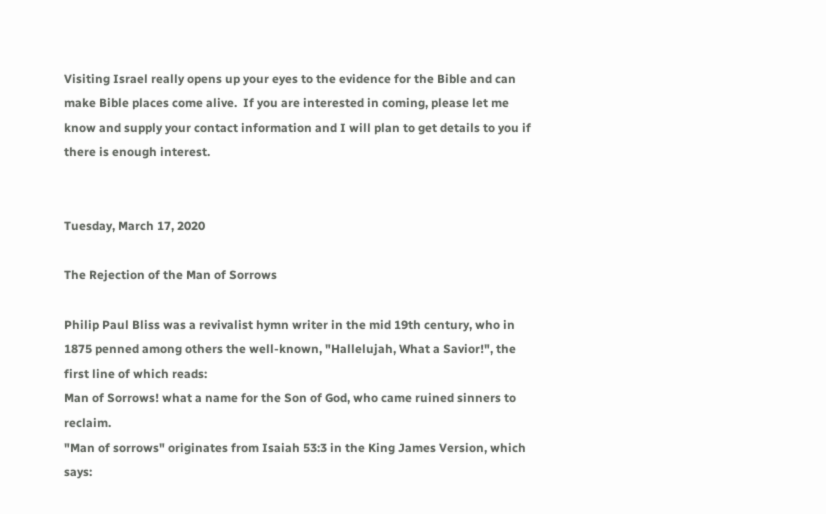Visiting Israel really opens up your eyes to the evidence for the Bible and can make Bible places come alive.  If you are interested in coming, please let me know and supply your contact information and I will plan to get details to you if there is enough interest.


Tuesday, March 17, 2020

The Rejection of the Man of Sorrows

Philip Paul Bliss was a revivalist hymn writer in the mid 19th century, who in 1875 penned among others the well-known, "Hallelujah, What a Savior!", the first line of which reads:
Man of Sorrows! what a name for the Son of God, who came ruined sinners to reclaim.
"Man of sorrows" originates from Isaiah 53:3 in the King James Version, which says: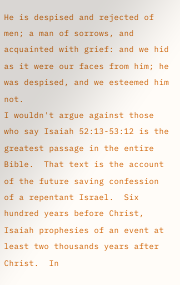He is despised and rejected of men; a man of sorrows, and acquainted with grief: and we hid as it were our faces from him; he was despised, and we esteemed him not.
I wouldn't argue against those who say Isaiah 52:13-53:12 is the greatest passage in the entire Bible.  That text is the account of the future saving confession of a repentant Israel.  Six hundred years before Christ, Isaiah prophesies of an event at least two thousands years after Christ.  In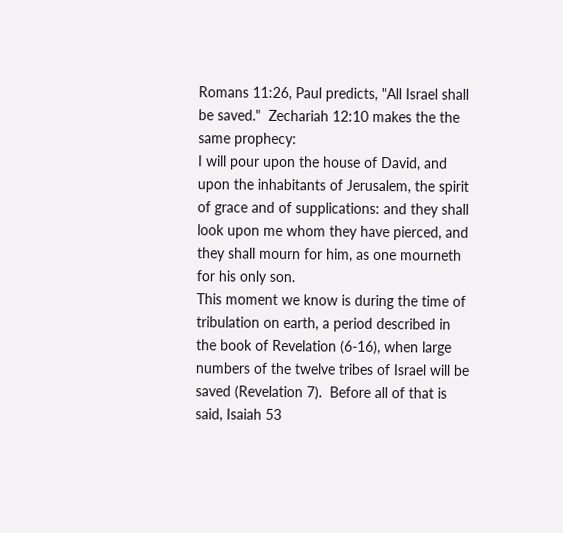Romans 11:26, Paul predicts, "All Israel shall be saved."  Zechariah 12:10 makes the the same prophecy:
I will pour upon the house of David, and upon the inhabitants of Jerusalem, the spirit of grace and of supplications: and they shall look upon me whom they have pierced, and they shall mourn for him, as one mourneth for his only son.
This moment we know is during the time of tribulation on earth, a period described in the book of Revelation (6-16), when large numbers of the twelve tribes of Israel will be saved (Revelation 7).  Before all of that is said, Isaiah 53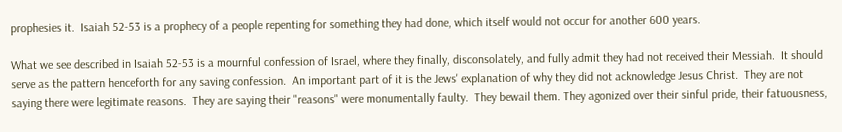prophesies it.  Isaiah 52-53 is a prophecy of a people repenting for something they had done, which itself would not occur for another 600 years.

What we see described in Isaiah 52-53 is a mournful confession of Israel, where they finally, disconsolately, and fully admit they had not received their Messiah.  It should serve as the pattern henceforth for any saving confession.  An important part of it is the Jews' explanation of why they did not acknowledge Jesus Christ.  They are not saying there were legitimate reasons.  They are saying their "reasons" were monumentally faulty.  They bewail them. They agonized over their sinful pride, their fatuousness,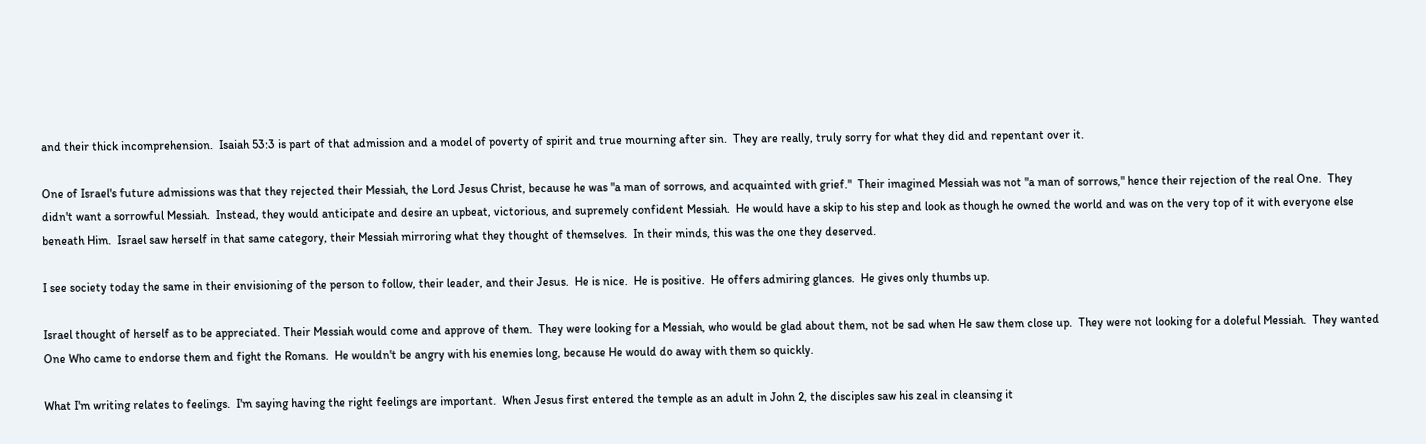and their thick incomprehension.  Isaiah 53:3 is part of that admission and a model of poverty of spirit and true mourning after sin.  They are really, truly sorry for what they did and repentant over it.

One of Israel's future admissions was that they rejected their Messiah, the Lord Jesus Christ, because he was "a man of sorrows, and acquainted with grief."  Their imagined Messiah was not "a man of sorrows," hence their rejection of the real One.  They didn't want a sorrowful Messiah.  Instead, they would anticipate and desire an upbeat, victorious, and supremely confident Messiah.  He would have a skip to his step and look as though he owned the world and was on the very top of it with everyone else beneath Him.  Israel saw herself in that same category, their Messiah mirroring what they thought of themselves.  In their minds, this was the one they deserved.

I see society today the same in their envisioning of the person to follow, their leader, and their Jesus.  He is nice.  He is positive.  He offers admiring glances.  He gives only thumbs up.

Israel thought of herself as to be appreciated. Their Messiah would come and approve of them.  They were looking for a Messiah, who would be glad about them, not be sad when He saw them close up.  They were not looking for a doleful Messiah.  They wanted One Who came to endorse them and fight the Romans.  He wouldn't be angry with his enemies long, because He would do away with them so quickly.

What I'm writing relates to feelings.  I'm saying having the right feelings are important.  When Jesus first entered the temple as an adult in John 2, the disciples saw his zeal in cleansing it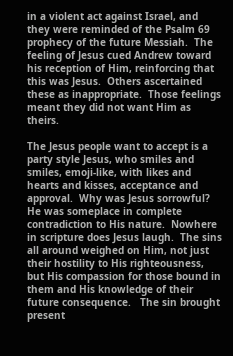in a violent act against Israel, and they were reminded of the Psalm 69 prophecy of the future Messiah.  The feeling of Jesus cued Andrew toward his reception of Him, reinforcing that this was Jesus.  Others ascertained these as inappropriate.  Those feelings meant they did not want Him as theirs.

The Jesus people want to accept is a party style Jesus, who smiles and smiles, emoji-like, with likes and hearts and kisses, acceptance and approval.  Why was Jesus sorrowful?  He was someplace in complete contradiction to His nature.  Nowhere in scripture does Jesus laugh.  The sins all around weighed on Him, not just their hostility to His righteousness, but His compassion for those bound in them and His knowledge of their future consequence.   The sin brought present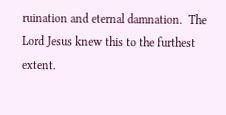ruination and eternal damnation.  The Lord Jesus knew this to the furthest extent.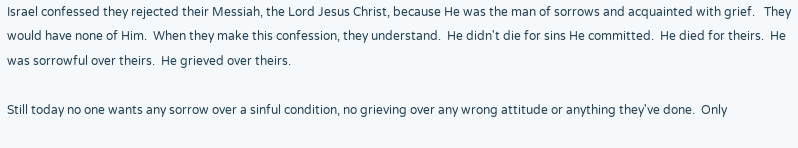Israel confessed they rejected their Messiah, the Lord Jesus Christ, because He was the man of sorrows and acquainted with grief.   They would have none of Him.  When they make this confession, they understand.  He didn't die for sins He committed.  He died for theirs.  He was sorrowful over theirs.  He grieved over theirs.

Still today no one wants any sorrow over a sinful condition, no grieving over any wrong attitude or anything they've done.  Only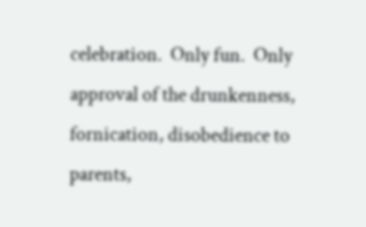celebration.  Only fun.  Only approval of the drunkenness, fornication, disobedience to parents,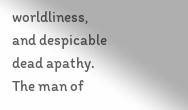worldliness, and despicable dead apathy.   The man of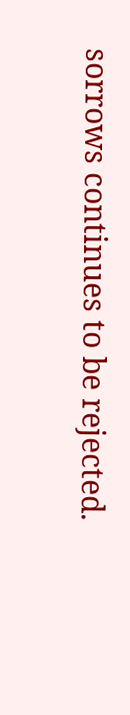sorrows continues to be rejected.